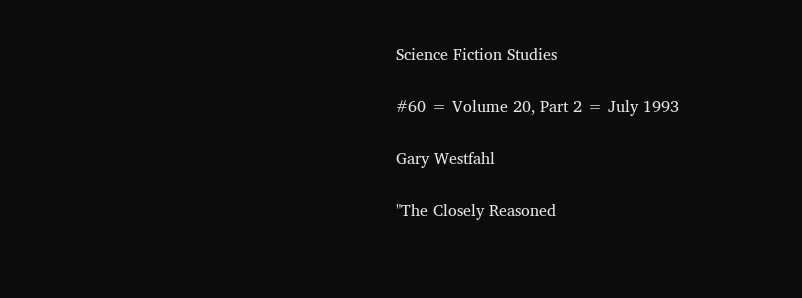Science Fiction Studies

#60 = Volume 20, Part 2 = July 1993

Gary Westfahl

"The Closely Reasoned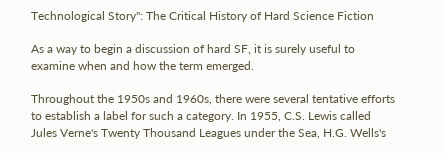Technological Story'': The Critical History of Hard Science Fiction

As a way to begin a discussion of hard SF, it is surely useful to examine when and how the term emerged.

Throughout the 1950s and 1960s, there were several tentative efforts to establish a label for such a category. In 1955, C.S. Lewis called Jules Verne's Twenty Thousand Leagues under the Sea, H.G. Wells's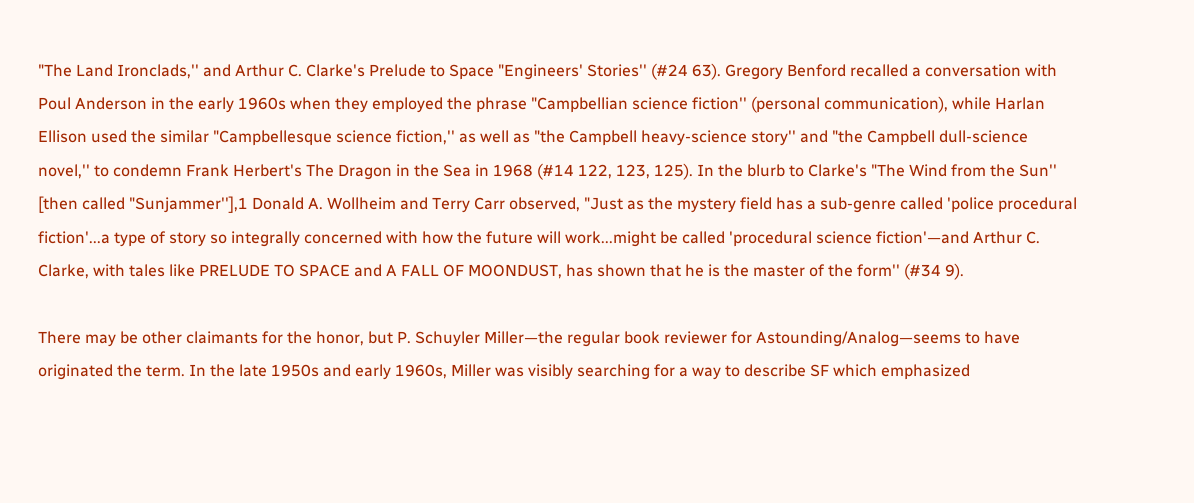"The Land Ironclads,'' and Arthur C. Clarke's Prelude to Space "Engineers' Stories'' (#24 63). Gregory Benford recalled a conversation with Poul Anderson in the early 1960s when they employed the phrase "Campbellian science fiction'' (personal communication), while Harlan Ellison used the similar "Campbellesque science fiction,'' as well as "the Campbell heavy-science story'' and "the Campbell dull-science novel,'' to condemn Frank Herbert's The Dragon in the Sea in 1968 (#14 122, 123, 125). In the blurb to Clarke's "The Wind from the Sun'' [then called "Sunjammer''],1 Donald A. Wollheim and Terry Carr observed, "Just as the mystery field has a sub-genre called 'police procedural fiction'...a type of story so integrally concerned with how the future will work...might be called 'procedural science fiction'—and Arthur C. Clarke, with tales like PRELUDE TO SPACE and A FALL OF MOONDUST, has shown that he is the master of the form'' (#34 9).

There may be other claimants for the honor, but P. Schuyler Miller—the regular book reviewer for Astounding/Analog—seems to have originated the term. In the late 1950s and early 1960s, Miller was visibly searching for a way to describe SF which emphasized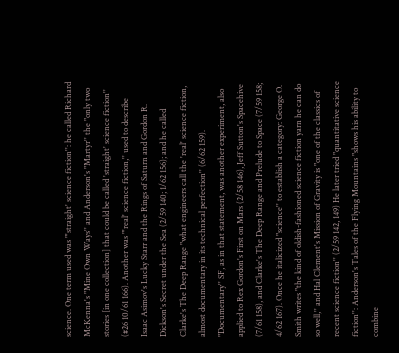science. One term used was "'straight' science fiction'': he called Richard McKenna's "Mine Own Ways'' and Anderson's "Martyr'' the "only two stories [in one collection] that could be called 'straight' science fiction'' (#26 10/61 166). Another was "'real' science fiction,'' used to describe Isaac Asimov's Lucky Starr and the Rings of Saturn and Gordon R. Dickson's Secret under the Sea (2/59 140; 1/62 156); and he called Clarke's The Deep Range "what engineers call the 'real' science fiction, almost documentary in its technical perfection'' (6/62 159). "Documentary'' SF, as in that statement, was another experiment, also applied to Rex Gordon's First on Mars (2/58 146), Jeff Sutton's Spacehive (7/61 158), and Clarke's The Deep Range and Prelude to Space (7/59 158; 4/62 167). Once he italicized "science'' to establish a category: George O. Smith writes "the kind of oldish-fashioned science fiction yarn he can do so well,'' and Hal Clement's Mission of Gravity is "one of the classics of recent science fiction'' (2/59 142, 149) He later tried "quantitative science fiction'': Anderson's Tales of the Flying Mountains "shows his ability to combine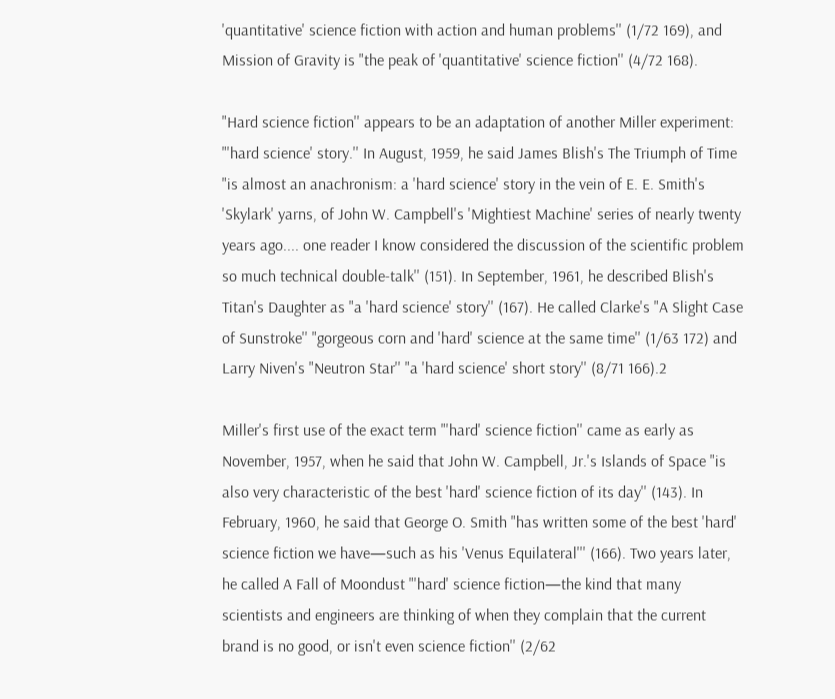'quantitative' science fiction with action and human problems'' (1/72 169), and Mission of Gravity is "the peak of 'quantitative' science fiction'' (4/72 168).

"Hard science fiction'' appears to be an adaptation of another Miller experiment: "'hard science' story.'' In August, 1959, he said James Blish's The Triumph of Time "is almost an anachronism: a 'hard science' story in the vein of E. E. Smith's 'Skylark' yarns, of John W. Campbell's 'Mightiest Machine' series of nearly twenty years ago.... one reader I know considered the discussion of the scientific problem so much technical double-talk'' (151). In September, 1961, he described Blish's Titan's Daughter as "a 'hard science' story'' (167). He called Clarke's "A Slight Case of Sunstroke'' "gorgeous corn and 'hard' science at the same time'' (1/63 172) and Larry Niven's "Neutron Star'' "a 'hard science' short story'' (8/71 166).2

Miller's first use of the exact term "'hard' science fiction'' came as early as November, 1957, when he said that John W. Campbell, Jr.'s Islands of Space "is also very characteristic of the best 'hard' science fiction of its day'' (143). In February, 1960, he said that George O. Smith "has written some of the best 'hard' science fiction we have—such as his 'Venus Equilateral''' (166). Two years later, he called A Fall of Moondust "'hard' science fiction—the kind that many scientists and engineers are thinking of when they complain that the current brand is no good, or isn't even science fiction'' (2/62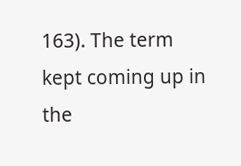163). The term kept coming up in the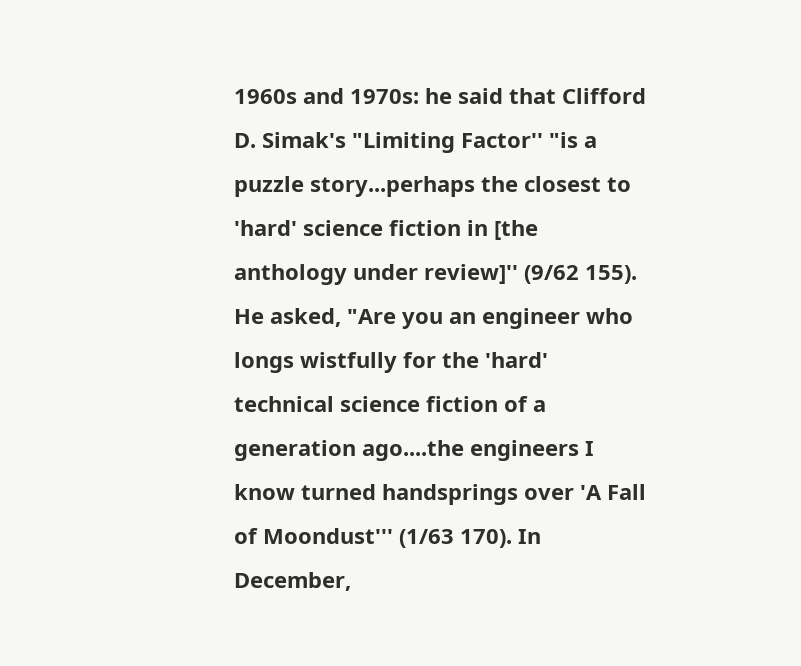1960s and 1970s: he said that Clifford D. Simak's "Limiting Factor'' "is a puzzle story...perhaps the closest to 'hard' science fiction in [the anthology under review]'' (9/62 155). He asked, "Are you an engineer who longs wistfully for the 'hard' technical science fiction of a generation ago....the engineers I know turned handsprings over 'A Fall of Moondust''' (1/63 170). In December,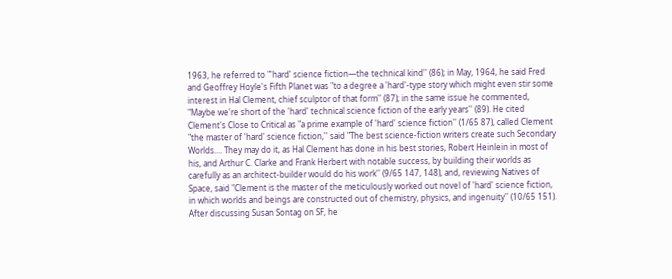1963, he referred to "'hard' science fiction—the technical kind'' (86); in May, 1964, he said Fred and Geoffrey Hoyle's Fifth Planet was "to a degree a 'hard'-type story which might even stir some interest in Hal Clement, chief sculptor of that form'' (87); in the same issue he commented, "Maybe we're short of the 'hard' technical science fiction of the early years'' (89). He cited Clement's Close to Critical as "a prime example of 'hard' science fiction'' (1/65 87), called Clement "the master of 'hard' science fiction,'' said "The best science-fiction writers create such Secondary Worlds.... They may do it, as Hal Clement has done in his best stories, Robert Heinlein in most of his, and Arthur C. Clarke and Frank Herbert with notable success, by building their worlds as carefully as an architect-builder would do his work'' (9/65 147, 148), and, reviewing Natives of Space, said "Clement is the master of the meticulously worked out novel of 'hard' science fiction, in which worlds and beings are constructed out of chemistry, physics, and ingenuity'' (10/65 151). After discussing Susan Sontag on SF, he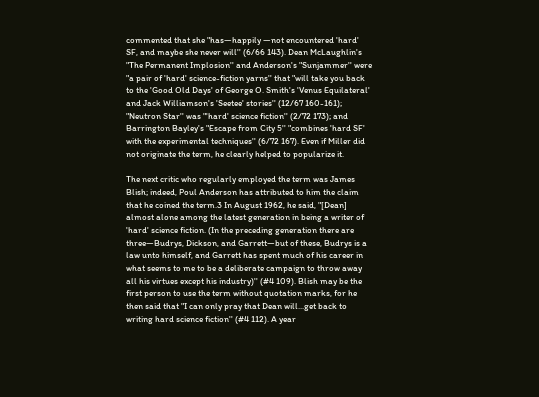commented that she "has—happily —not encountered 'hard' SF, and maybe she never will'' (6/66 143). Dean McLaughlin's "The Permanent Implosion'' and Anderson's "Sunjammer'' were "a pair of 'hard' science-fiction yarns'' that "will take you back to the 'Good Old Days' of George O. Smith's 'Venus Equilateral' and Jack Williamson's 'Seetee' stories'' (12/67 160-161); "Neutron Star'' was "'hard' science fiction'' (2/72 173); and Barrington Bayley's "Escape from City 5'' "combines 'hard SF' with the experimental techniques'' (6/72 167). Even if Miller did not originate the term, he clearly helped to popularize it.

The next critic who regularly employed the term was James Blish; indeed, Poul Anderson has attributed to him the claim that he coined the term.3 In August 1962, he said, "[Dean] almost alone among the latest generation in being a writer of 'hard' science fiction. (In the preceding generation there are three—Budrys, Dickson, and Garrett—but of these, Budrys is a law unto himself, and Garrett has spent much of his career in what seems to me to be a deliberate campaign to throw away all his virtues except his industry)'' (#4 109). Blish may be the first person to use the term without quotation marks, for he then said that "I can only pray that Dean will...get back to writing hard science fiction'' (#4 112). A year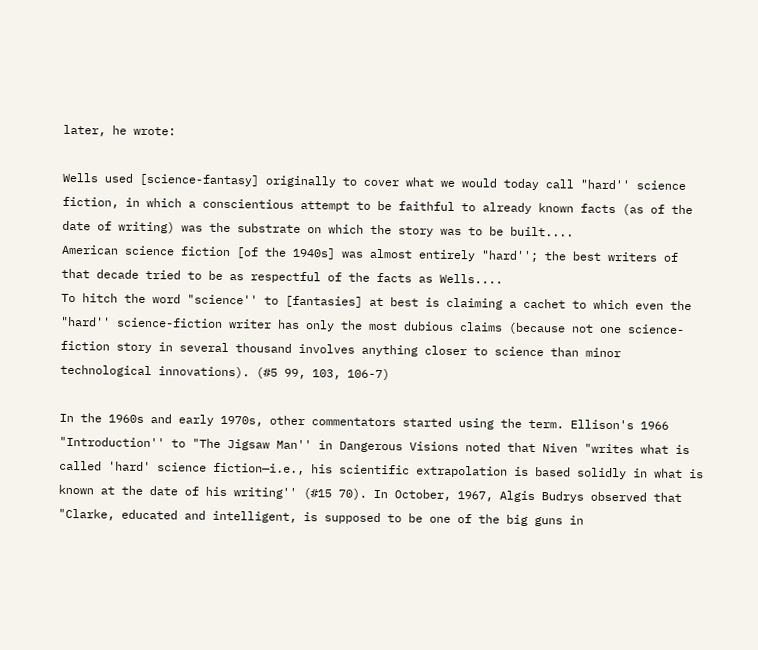later, he wrote:

Wells used [science-fantasy] originally to cover what we would today call "hard'' science fiction, in which a conscientious attempt to be faithful to already known facts (as of the date of writing) was the substrate on which the story was to be built....
American science fiction [of the 1940s] was almost entirely "hard''; the best writers of that decade tried to be as respectful of the facts as Wells....
To hitch the word "science'' to [fantasies] at best is claiming a cachet to which even the "hard'' science-fiction writer has only the most dubious claims (because not one science-fiction story in several thousand involves anything closer to science than minor technological innovations). (#5 99, 103, 106-7)

In the 1960s and early 1970s, other commentators started using the term. Ellison's 1966 "Introduction'' to "The Jigsaw Man'' in Dangerous Visions noted that Niven "writes what is called 'hard' science fiction—i.e., his scientific extrapolation is based solidly in what is known at the date of his writing'' (#15 70). In October, 1967, Algis Budrys observed that "Clarke, educated and intelligent, is supposed to be one of the big guns in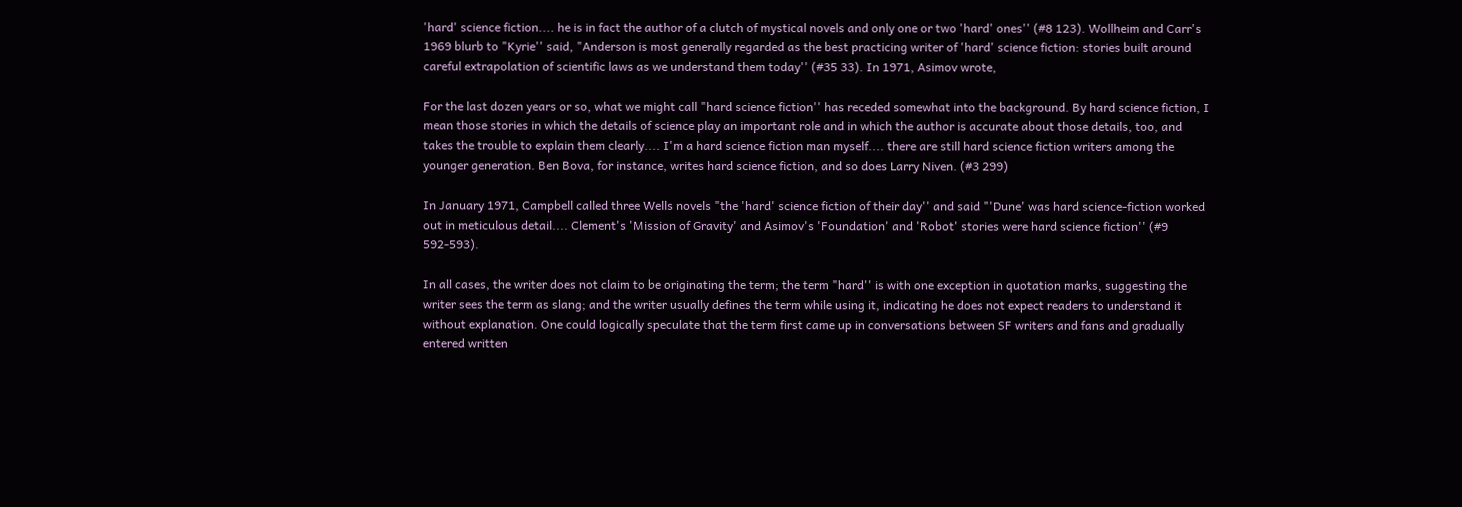'hard' science fiction.... he is in fact the author of a clutch of mystical novels and only one or two 'hard' ones'' (#8 123). Wollheim and Carr's 1969 blurb to "Kyrie'' said, "Anderson is most generally regarded as the best practicing writer of 'hard' science fiction: stories built around careful extrapolation of scientific laws as we understand them today'' (#35 33). In 1971, Asimov wrote,

For the last dozen years or so, what we might call "hard science fiction'' has receded somewhat into the background. By hard science fiction, I mean those stories in which the details of science play an important role and in which the author is accurate about those details, too, and takes the trouble to explain them clearly.... I'm a hard science fiction man myself.... there are still hard science fiction writers among the younger generation. Ben Bova, for instance, writes hard science fiction, and so does Larry Niven. (#3 299)

In January 1971, Campbell called three Wells novels "the 'hard' science fiction of their day'' and said "'Dune' was hard science-fiction worked out in meticulous detail.... Clement's 'Mission of Gravity' and Asimov's 'Foundation' and 'Robot' stories were hard science fiction'' (#9 592-593).

In all cases, the writer does not claim to be originating the term; the term "hard'' is with one exception in quotation marks, suggesting the writer sees the term as slang; and the writer usually defines the term while using it, indicating he does not expect readers to understand it without explanation. One could logically speculate that the term first came up in conversations between SF writers and fans and gradually entered written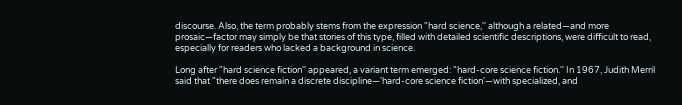discourse. Also, the term probably stems from the expression "hard science,'' although a related—and more prosaic—factor may simply be that stories of this type, filled with detailed scientific descriptions, were difficult to read, especially for readers who lacked a background in science.

Long after "hard science fiction'' appeared, a variant term emerged: "hard-core science fiction.'' In 1967, Judith Merril said that "there does remain a discrete discipline—'hard-core science fiction'—with specialized, and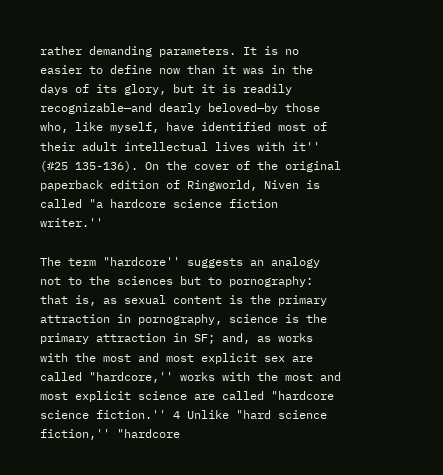rather demanding parameters. It is no easier to define now than it was in the days of its glory, but it is readily recognizable—and dearly beloved—by those who, like myself, have identified most of their adult intellectual lives with it'' (#25 135-136). On the cover of the original paperback edition of Ringworld, Niven is called "a hardcore science fiction writer.''

The term "hardcore'' suggests an analogy not to the sciences but to pornography: that is, as sexual content is the primary attraction in pornography, science is the primary attraction in SF; and, as works with the most and most explicit sex are called "hardcore,'' works with the most and most explicit science are called "hardcore science fiction.'' 4 Unlike "hard science fiction,'' "hardcore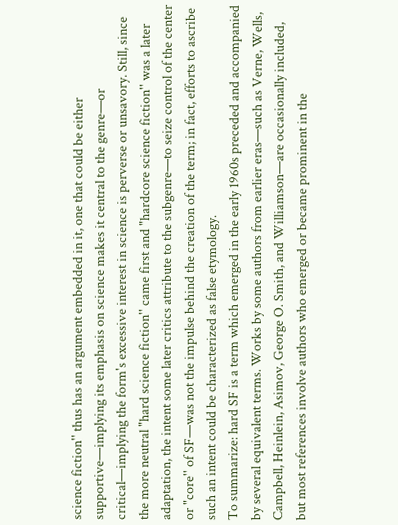science fiction'' thus has an argument embedded in it, one that could be either supportive—implying its emphasis on science makes it central to the genre—or critical—implying the form's excessive interest in science is perverse or unsavory. Still, since the more neutral "hard science fiction'' came first and "hardcore science fiction'' was a later adaptation, the intent some later critics attribute to the subgenre—to seize control of the center or "core'' of SF—was not the impulse behind the creation of the term; in fact, efforts to ascribe such an intent could be characterized as false etymology.
To summarize: hard SF is a term which emerged in the early 1960s preceded and accompanied by several equivalent terms. Works by some authors from earlier eras—such as Verne, Wells, Campbell, Heinlein, Asimov, George O. Smith, and Williamson—are occasionally included, but most references involve authors who emerged or became prominent in the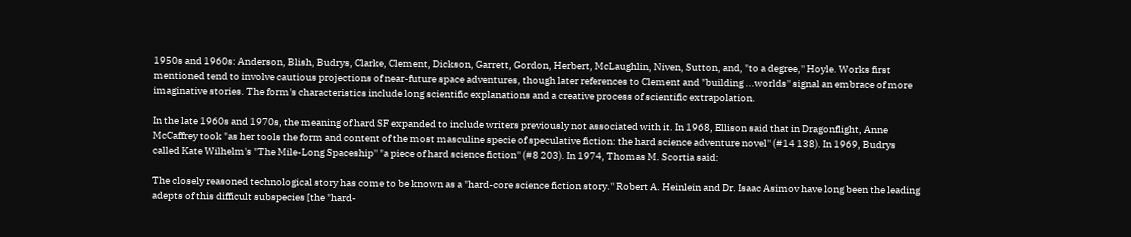1950s and 1960s: Anderson, Blish, Budrys, Clarke, Clement, Dickson, Garrett, Gordon, Herbert, McLaughlin, Niven, Sutton, and, "to a degree,'' Hoyle. Works first mentioned tend to involve cautious projections of near-future space adventures, though later references to Clement and "building ...worlds'' signal an embrace of more imaginative stories. The form's characteristics include long scientific explanations and a creative process of scientific extrapolation.

In the late 1960s and 1970s, the meaning of hard SF expanded to include writers previously not associated with it. In 1968, Ellison said that in Dragonflight, Anne McCaffrey took "as her tools the form and content of the most masculine specie of speculative fiction: the hard science adventure novel'' (#14 138). In 1969, Budrys called Kate Wilhelm's "The Mile-Long Spaceship'' "a piece of hard science fiction'' (#8 203). In 1974, Thomas M. Scortia said:

The closely reasoned technological story has come to be known as a "hard-core science fiction story.'' Robert A. Heinlein and Dr. Isaac Asimov have long been the leading adepts of this difficult subspecies [the "hard-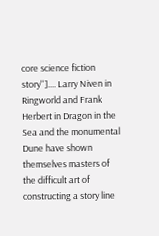core science fiction story''].... Larry Niven in Ringworld and Frank Herbert in Dragon in the Sea and the monumental Dune have shown themselves masters of the difficult art of constructing a story line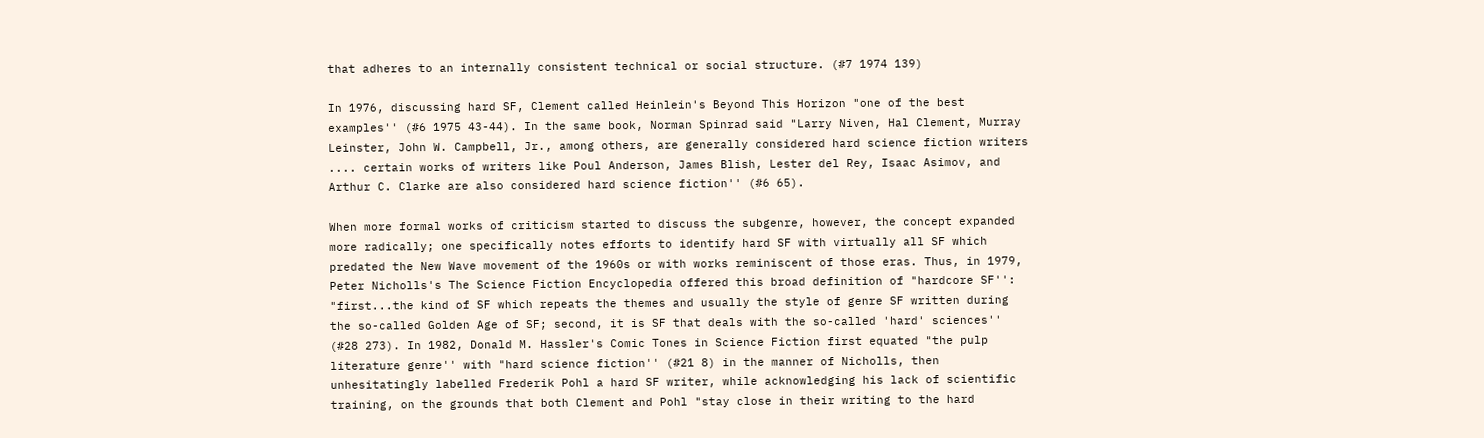that adheres to an internally consistent technical or social structure. (#7 1974 139)

In 1976, discussing hard SF, Clement called Heinlein's Beyond This Horizon "one of the best examples'' (#6 1975 43-44). In the same book, Norman Spinrad said "Larry Niven, Hal Clement, Murray Leinster, John W. Campbell, Jr., among others, are generally considered hard science fiction writers .... certain works of writers like Poul Anderson, James Blish, Lester del Rey, Isaac Asimov, and Arthur C. Clarke are also considered hard science fiction'' (#6 65).

When more formal works of criticism started to discuss the subgenre, however, the concept expanded more radically; one specifically notes efforts to identify hard SF with virtually all SF which predated the New Wave movement of the 1960s or with works reminiscent of those eras. Thus, in 1979, Peter Nicholls's The Science Fiction Encyclopedia offered this broad definition of "hardcore SF'': "first...the kind of SF which repeats the themes and usually the style of genre SF written during the so-called Golden Age of SF; second, it is SF that deals with the so-called 'hard' sciences'' (#28 273). In 1982, Donald M. Hassler's Comic Tones in Science Fiction first equated "the pulp literature genre'' with "hard science fiction'' (#21 8) in the manner of Nicholls, then unhesitatingly labelled Frederik Pohl a hard SF writer, while acknowledging his lack of scientific training, on the grounds that both Clement and Pohl "stay close in their writing to the hard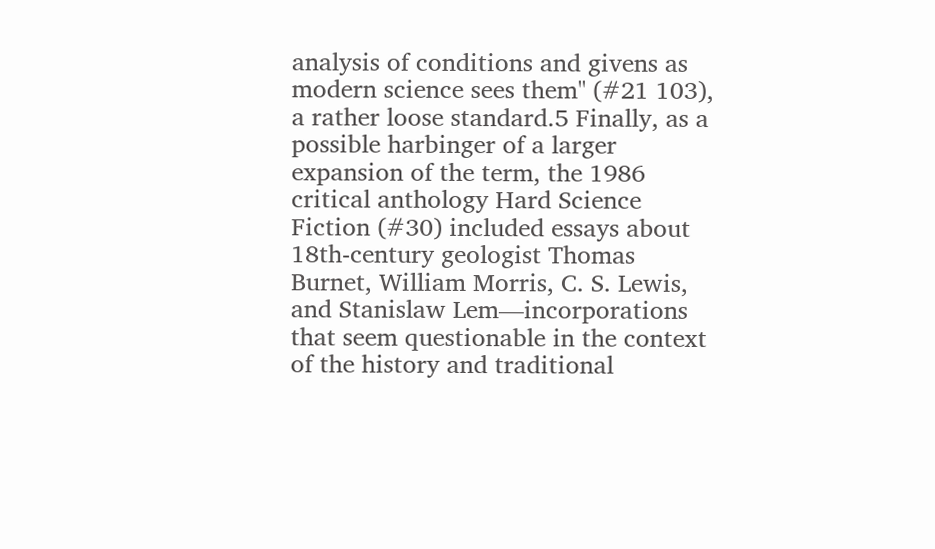analysis of conditions and givens as modern science sees them'' (#21 103), a rather loose standard.5 Finally, as a possible harbinger of a larger expansion of the term, the 1986 critical anthology Hard Science Fiction (#30) included essays about 18th-century geologist Thomas Burnet, William Morris, C. S. Lewis, and Stanislaw Lem—incorporations that seem questionable in the context of the history and traditional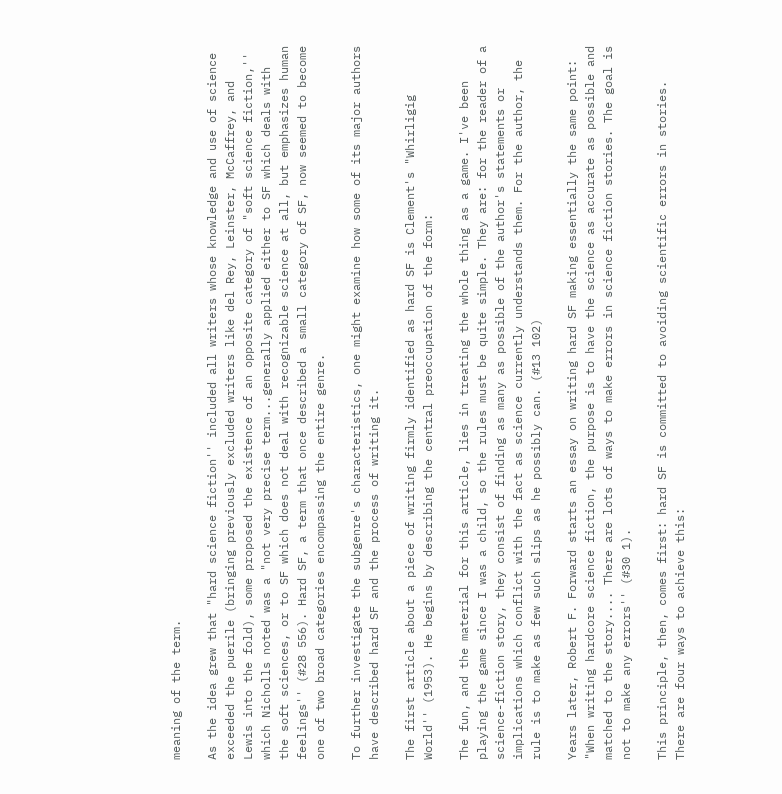meaning of the term.

As the idea grew that "hard science fiction'' included all writers whose knowledge and use of science exceeded the puerile (bringing previously excluded writers like del Rey, Leinster, McCaffrey, and Lewis into the fold), some proposed the existence of an opposite category of "soft science fiction,'' which Nicholls noted was a "not very precise term...generally applied either to SF which deals with the soft sciences, or to SF which does not deal with recognizable science at all, but emphasizes human feelings'' (#28 556). Hard SF, a term that once described a small category of SF, now seemed to become one of two broad categories encompassing the entire genre.

To further investigate the subgenre's characteristics, one might examine how some of its major authors have described hard SF and the process of writing it.

The first article about a piece of writing firmly identified as hard SF is Clement's "Whirligig World'' (1953). He begins by describing the central preoccupation of the form:

The fun, and the material for this article, lies in treating the whole thing as a game. I've been playing the game since I was a child, so the rules must be quite simple. They are: for the reader of a science-fiction story, they consist of finding as many as possible of the author's statements or implications which conflict with the fact as science currently understands them. For the author, the rule is to make as few such slips as he possibly can. (#13 102)

Years later, Robert F. Forward starts an essay on writing hard SF making essentially the same point: "When writing hardcore science fiction, the purpose is to have the science as accurate as possible and matched to the story.... There are lots of ways to make errors in science fiction stories. The goal is not to make any errors'' (#30 1).

This principle, then, comes first: hard SF is committed to avoiding scientific errors in stories. There are four ways to achieve this: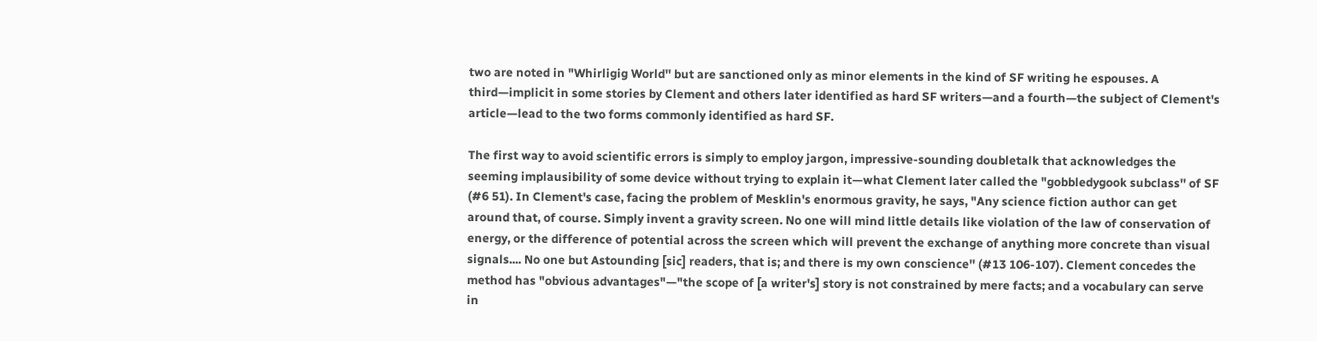two are noted in "Whirligig World'' but are sanctioned only as minor elements in the kind of SF writing he espouses. A third—implicit in some stories by Clement and others later identified as hard SF writers—and a fourth—the subject of Clement's article—lead to the two forms commonly identified as hard SF.

The first way to avoid scientific errors is simply to employ jargon, impressive-sounding doubletalk that acknowledges the seeming implausibility of some device without trying to explain it—what Clement later called the "gobbledygook subclass'' of SF (#6 51). In Clement's case, facing the problem of Mesklin's enormous gravity, he says, "Any science fiction author can get around that, of course. Simply invent a gravity screen. No one will mind little details like violation of the law of conservation of energy, or the difference of potential across the screen which will prevent the exchange of anything more concrete than visual signals.... No one but Astounding [sic] readers, that is; and there is my own conscience'' (#13 106-107). Clement concedes the method has "obvious advantages"—"the scope of [a writer's] story is not constrained by mere facts; and a vocabulary can serve in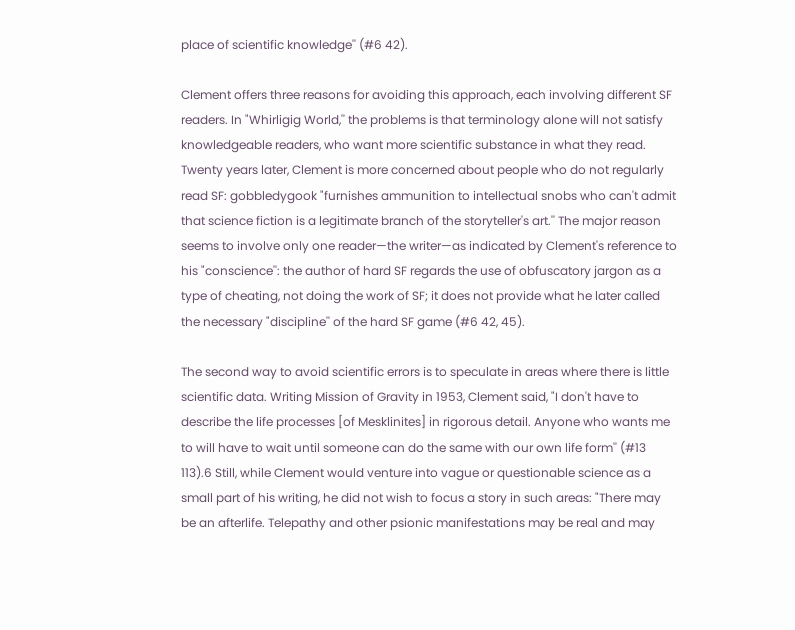place of scientific knowledge'' (#6 42).

Clement offers three reasons for avoiding this approach, each involving different SF readers. In "Whirligig World,'' the problems is that terminology alone will not satisfy knowledgeable readers, who want more scientific substance in what they read. Twenty years later, Clement is more concerned about people who do not regularly read SF: gobbledygook "furnishes ammunition to intellectual snobs who can't admit that science fiction is a legitimate branch of the storyteller's art.'' The major reason seems to involve only one reader—the writer—as indicated by Clement's reference to his "conscience'': the author of hard SF regards the use of obfuscatory jargon as a type of cheating, not doing the work of SF; it does not provide what he later called the necessary "discipline'' of the hard SF game (#6 42, 45).

The second way to avoid scientific errors is to speculate in areas where there is little scientific data. Writing Mission of Gravity in 1953, Clement said, "I don't have to describe the life processes [of Mesklinites] in rigorous detail. Anyone who wants me to will have to wait until someone can do the same with our own life form'' (#13 113).6 Still, while Clement would venture into vague or questionable science as a small part of his writing, he did not wish to focus a story in such areas: "There may be an afterlife. Telepathy and other psionic manifestations may be real and may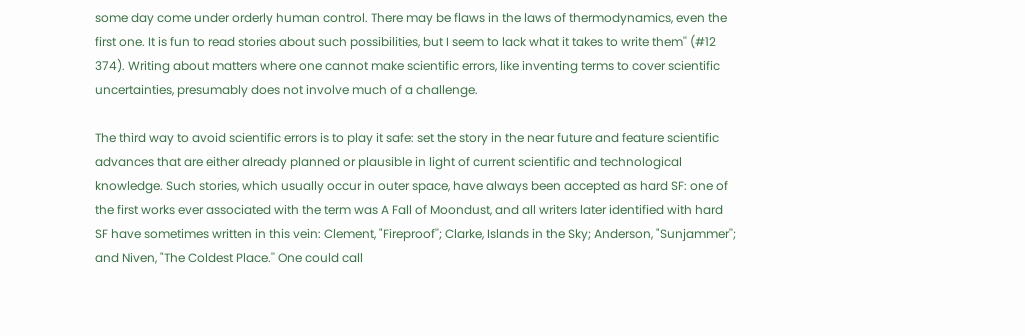some day come under orderly human control. There may be flaws in the laws of thermodynamics, even the first one. It is fun to read stories about such possibilities, but I seem to lack what it takes to write them'' (#12 374). Writing about matters where one cannot make scientific errors, like inventing terms to cover scientific uncertainties, presumably does not involve much of a challenge.

The third way to avoid scientific errors is to play it safe: set the story in the near future and feature scientific advances that are either already planned or plausible in light of current scientific and technological knowledge. Such stories, which usually occur in outer space, have always been accepted as hard SF: one of the first works ever associated with the term was A Fall of Moondust, and all writers later identified with hard SF have sometimes written in this vein: Clement, "Fireproof''; Clarke, Islands in the Sky; Anderson, "Sunjammer''; and Niven, "The Coldest Place.'' One could call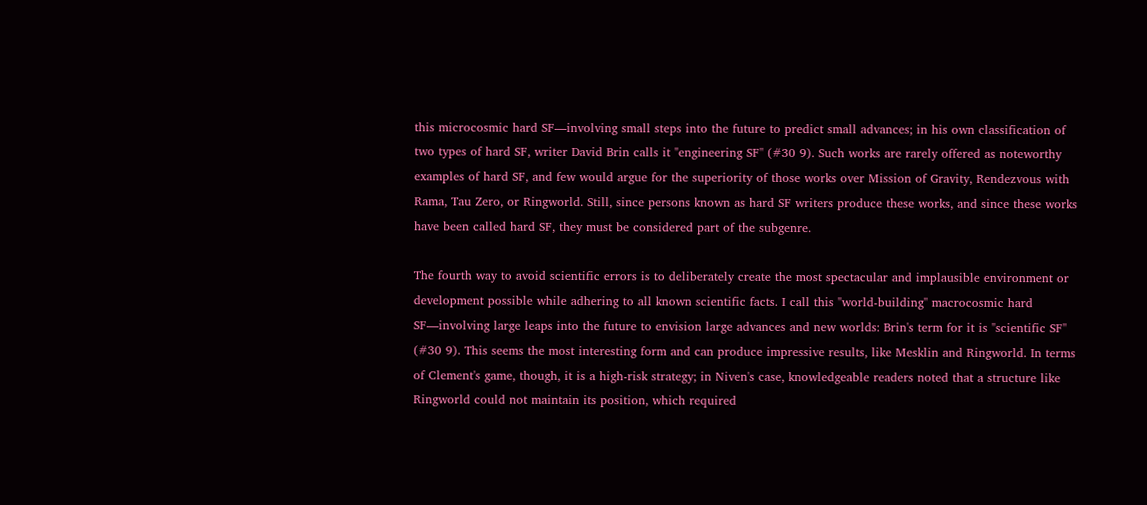this microcosmic hard SF—involving small steps into the future to predict small advances; in his own classification of two types of hard SF, writer David Brin calls it "engineering SF'' (#30 9). Such works are rarely offered as noteworthy examples of hard SF, and few would argue for the superiority of those works over Mission of Gravity, Rendezvous with Rama, Tau Zero, or Ringworld. Still, since persons known as hard SF writers produce these works, and since these works have been called hard SF, they must be considered part of the subgenre.

The fourth way to avoid scientific errors is to deliberately create the most spectacular and implausible environment or development possible while adhering to all known scientific facts. I call this "world-building'' macrocosmic hard SF—involving large leaps into the future to envision large advances and new worlds: Brin's term for it is "scientific SF'' (#30 9). This seems the most interesting form and can produce impressive results, like Mesklin and Ringworld. In terms of Clement's game, though, it is a high-risk strategy; in Niven's case, knowledgeable readers noted that a structure like Ringworld could not maintain its position, which required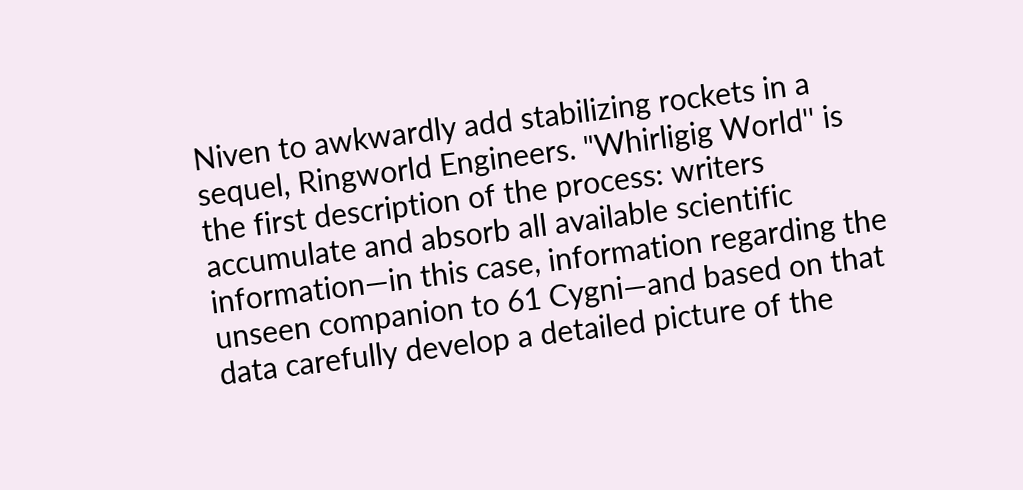Niven to awkwardly add stabilizing rockets in a sequel, Ringworld Engineers. "Whirligig World'' is the first description of the process: writers accumulate and absorb all available scientific information—in this case, information regarding the unseen companion to 61 Cygni—and based on that data carefully develop a detailed picture of the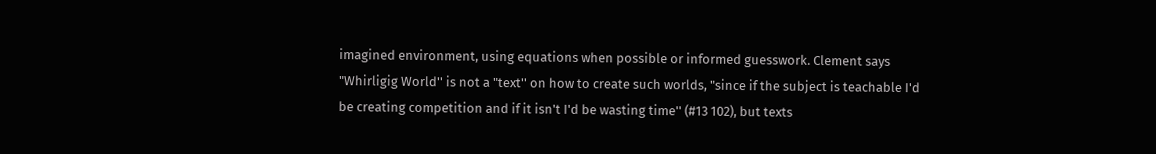imagined environment, using equations when possible or informed guesswork. Clement says "Whirligig World'' is not a "text'' on how to create such worlds, "since if the subject is teachable I'd be creating competition and if it isn't I'd be wasting time'' (#13 102), but texts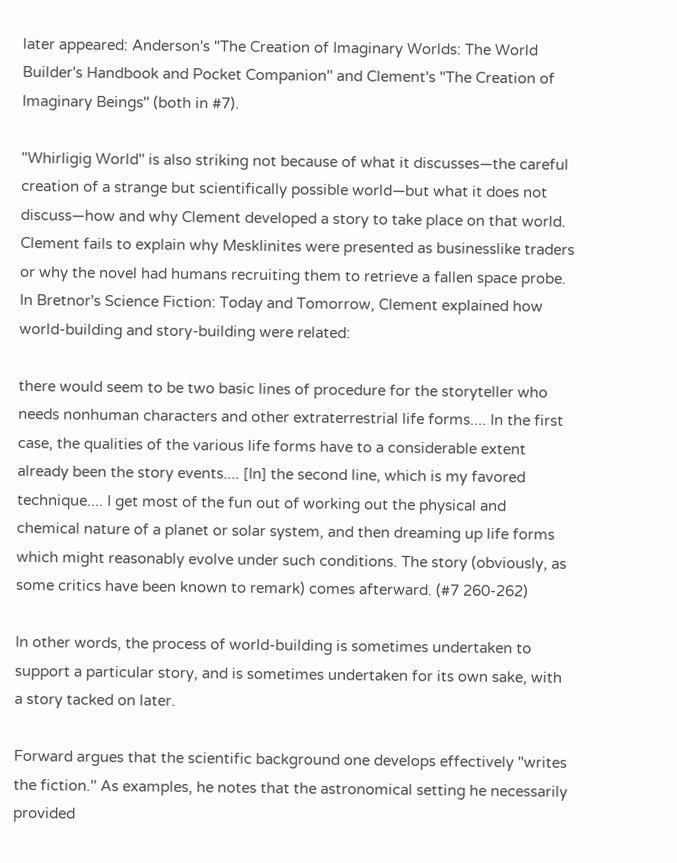later appeared: Anderson's "The Creation of Imaginary Worlds: The World Builder's Handbook and Pocket Companion'' and Clement's "The Creation of Imaginary Beings'' (both in #7).

"Whirligig World'' is also striking not because of what it discusses—the careful creation of a strange but scientifically possible world—but what it does not discuss—how and why Clement developed a story to take place on that world. Clement fails to explain why Mesklinites were presented as businesslike traders or why the novel had humans recruiting them to retrieve a fallen space probe. In Bretnor's Science Fiction: Today and Tomorrow, Clement explained how world-building and story-building were related:

there would seem to be two basic lines of procedure for the storyteller who needs nonhuman characters and other extraterrestrial life forms.... In the first case, the qualities of the various life forms have to a considerable extent already been the story events.... [In] the second line, which is my favored technique.... I get most of the fun out of working out the physical and chemical nature of a planet or solar system, and then dreaming up life forms which might reasonably evolve under such conditions. The story (obviously, as some critics have been known to remark) comes afterward. (#7 260-262)

In other words, the process of world-building is sometimes undertaken to support a particular story, and is sometimes undertaken for its own sake, with a story tacked on later.

Forward argues that the scientific background one develops effectively "writes the fiction.'' As examples, he notes that the astronomical setting he necessarily provided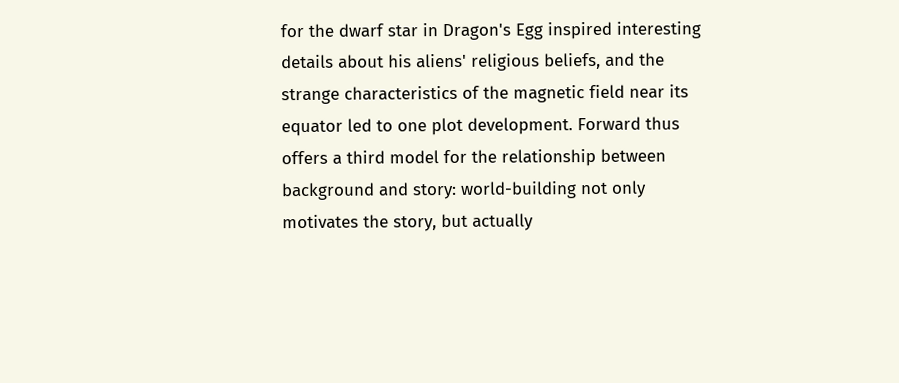for the dwarf star in Dragon's Egg inspired interesting details about his aliens' religious beliefs, and the strange characteristics of the magnetic field near its equator led to one plot development. Forward thus offers a third model for the relationship between background and story: world-building not only motivates the story, but actually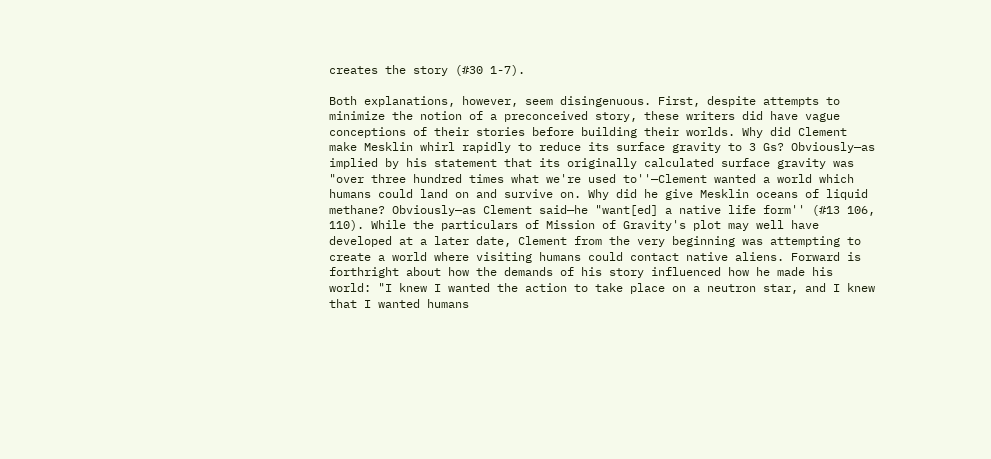creates the story (#30 1-7).

Both explanations, however, seem disingenuous. First, despite attempts to minimize the notion of a preconceived story, these writers did have vague conceptions of their stories before building their worlds. Why did Clement make Mesklin whirl rapidly to reduce its surface gravity to 3 Gs? Obviously—as implied by his statement that its originally calculated surface gravity was "over three hundred times what we're used to''—Clement wanted a world which humans could land on and survive on. Why did he give Mesklin oceans of liquid methane? Obviously—as Clement said—he "want[ed] a native life form'' (#13 106, 110). While the particulars of Mission of Gravity's plot may well have developed at a later date, Clement from the very beginning was attempting to create a world where visiting humans could contact native aliens. Forward is forthright about how the demands of his story influenced how he made his world: "I knew I wanted the action to take place on a neutron star, and I knew that I wanted humans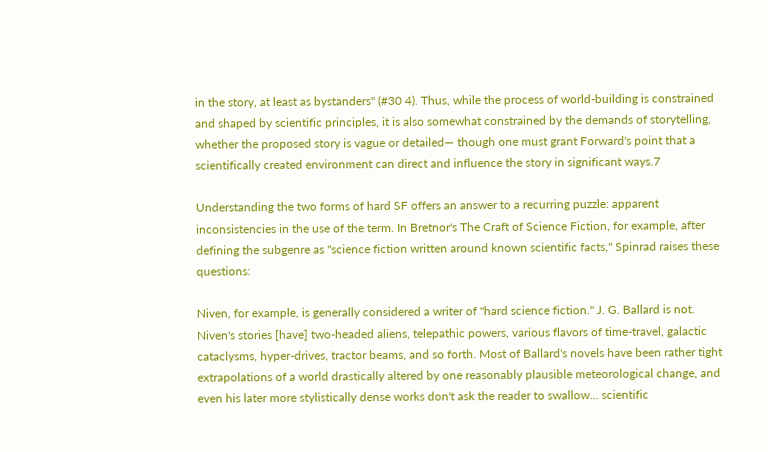in the story, at least as bystanders'' (#30 4). Thus, while the process of world-building is constrained and shaped by scientific principles, it is also somewhat constrained by the demands of storytelling, whether the proposed story is vague or detailed— though one must grant Forward's point that a scientifically created environment can direct and influence the story in significant ways.7

Understanding the two forms of hard SF offers an answer to a recurring puzzle: apparent inconsistencies in the use of the term. In Bretnor's The Craft of Science Fiction, for example, after defining the subgenre as "science fiction written around known scientific facts,'' Spinrad raises these questions:

Niven, for example, is generally considered a writer of "hard science fiction.'' J. G. Ballard is not. Niven's stories [have] two-headed aliens, telepathic powers, various flavors of time-travel, galactic cataclysms, hyper-drives, tractor beams, and so forth. Most of Ballard's novels have been rather tight extrapolations of a world drastically altered by one reasonably plausible meteorological change, and even his later more stylistically dense works don't ask the reader to swallow… scientific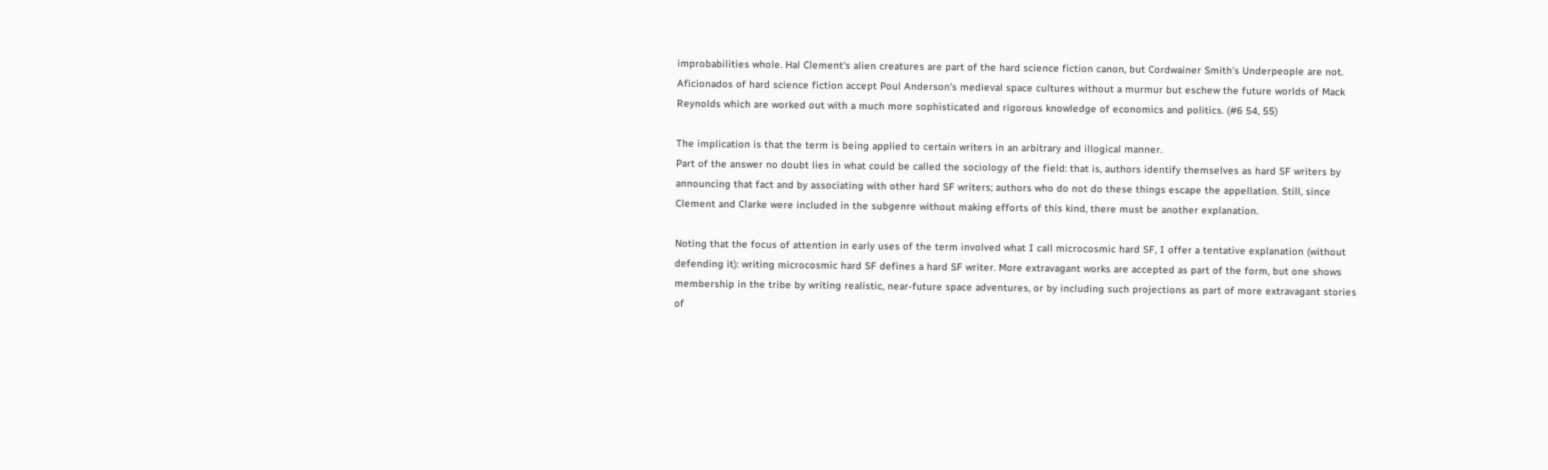improbabilities whole. Hal Clement's alien creatures are part of the hard science fiction canon, but Cordwainer Smith's Underpeople are not. Aficionados of hard science fiction accept Poul Anderson's medieval space cultures without a murmur but eschew the future worlds of Mack Reynolds which are worked out with a much more sophisticated and rigorous knowledge of economics and politics. (#6 54, 55)

The implication is that the term is being applied to certain writers in an arbitrary and illogical manner.
Part of the answer no doubt lies in what could be called the sociology of the field: that is, authors identify themselves as hard SF writers by announcing that fact and by associating with other hard SF writers; authors who do not do these things escape the appellation. Still, since Clement and Clarke were included in the subgenre without making efforts of this kind, there must be another explanation.

Noting that the focus of attention in early uses of the term involved what I call microcosmic hard SF, I offer a tentative explanation (without defending it): writing microcosmic hard SF defines a hard SF writer. More extravagant works are accepted as part of the form, but one shows membership in the tribe by writing realistic, near-future space adventures, or by including such projections as part of more extravagant stories of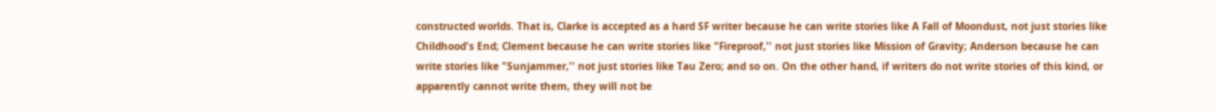constructed worlds. That is, Clarke is accepted as a hard SF writer because he can write stories like A Fall of Moondust, not just stories like Childhood's End; Clement because he can write stories like "Fireproof,'' not just stories like Mission of Gravity; Anderson because he can write stories like "Sunjammer,'' not just stories like Tau Zero; and so on. On the other hand, if writers do not write stories of this kind, or apparently cannot write them, they will not be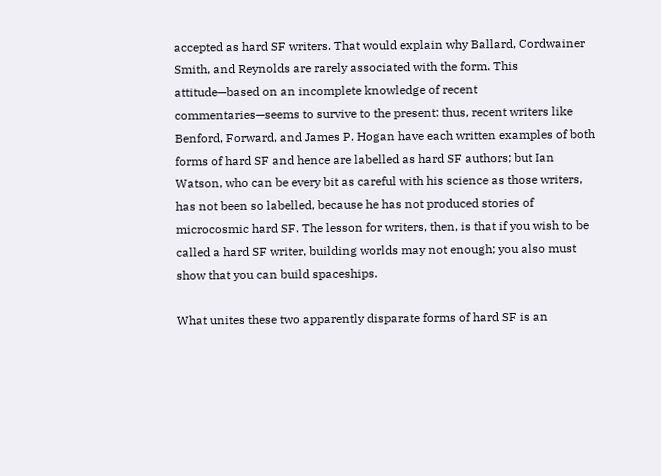accepted as hard SF writers. That would explain why Ballard, Cordwainer Smith, and Reynolds are rarely associated with the form. This attitude—based on an incomplete knowledge of recent commentaries—seems to survive to the present: thus, recent writers like Benford, Forward, and James P. Hogan have each written examples of both forms of hard SF and hence are labelled as hard SF authors; but Ian Watson, who can be every bit as careful with his science as those writers, has not been so labelled, because he has not produced stories of microcosmic hard SF. The lesson for writers, then, is that if you wish to be called a hard SF writer, building worlds may not enough; you also must show that you can build spaceships.

What unites these two apparently disparate forms of hard SF is an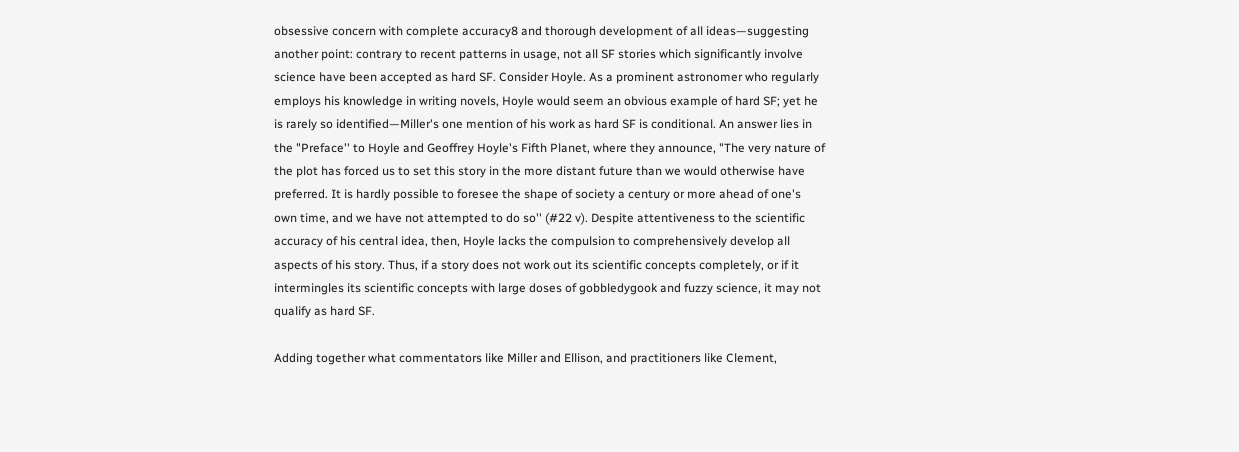obsessive concern with complete accuracy8 and thorough development of all ideas—suggesting another point: contrary to recent patterns in usage, not all SF stories which significantly involve science have been accepted as hard SF. Consider Hoyle. As a prominent astronomer who regularly employs his knowledge in writing novels, Hoyle would seem an obvious example of hard SF; yet he is rarely so identified—Miller's one mention of his work as hard SF is conditional. An answer lies in the "Preface'' to Hoyle and Geoffrey Hoyle's Fifth Planet, where they announce, "The very nature of the plot has forced us to set this story in the more distant future than we would otherwise have preferred. It is hardly possible to foresee the shape of society a century or more ahead of one's own time, and we have not attempted to do so'' (#22 v). Despite attentiveness to the scientific accuracy of his central idea, then, Hoyle lacks the compulsion to comprehensively develop all aspects of his story. Thus, if a story does not work out its scientific concepts completely, or if it intermingles its scientific concepts with large doses of gobbledygook and fuzzy science, it may not qualify as hard SF.

Adding together what commentators like Miller and Ellison, and practitioners like Clement,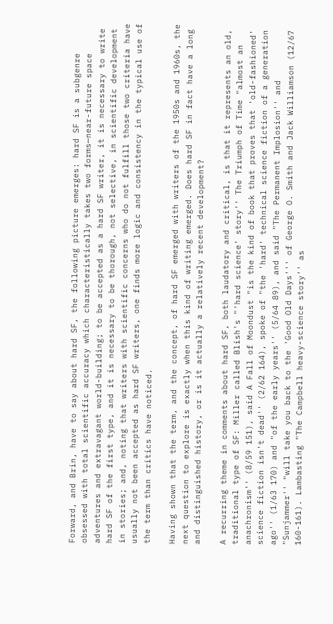Forward, and Brin, have to say about hard SF, the following picture emerges: hard SF is a subgenre obsessed with total scientific accuracy which characteristically takes two forms—near-future space adventures and extravagant world-building; to be accepted as a hard SF writer, it is necessary to write hard SF of the first type, and it is necessary to be thorough, not selective, in scientific development in stories; and, noting that writers with scientific concerns who do not fulfill those two criteria have usually not been accepted as hard SF writers, one finds more logic and consistency in the typical use of the term than critics have noticed.

Having shown that the term, and the concept, of hard SF emerged with writers of the 1950s and 1960s, the next question to explore is exactly when this kind of writing emerged. Does hard SF in fact have a long and distinguished history, or is it actually a relatively recent development?

A recurring theme in comments about hard SF, both laudatory and critical, is that it represents an old, traditional type of SF: Miller called Blish's "'hard science' story'' The Triumph of Time "almost an anachronism'' (8/59 151), said A Fall of Moondust "is the kind of book that proves that 'old-fashioned' science fiction isn't dead'' (2/62 164), spoke of "the 'hard' technical science fiction of a generation ago'' (1/63 170) and "of the early years'' (5/64 89), and said "The Permanent Implosion'' and "Sunjammer'' "will take you back to the 'Good Old Days''' of George O. Smith and Jack Williamson (12/67 160-161). Lambasting "The Campbell heavy-science story'' as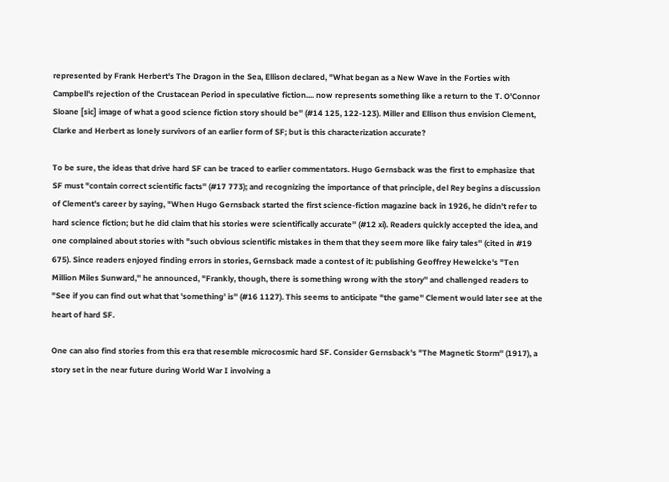represented by Frank Herbert's The Dragon in the Sea, Ellison declared, "What began as a New Wave in the Forties with Campbell's rejection of the Crustacean Period in speculative fiction.... now represents something like a return to the T. O'Connor Sloane [sic] image of what a good science fiction story should be'' (#14 125, 122-123). Miller and Ellison thus envision Clement, Clarke and Herbert as lonely survivors of an earlier form of SF; but is this characterization accurate?

To be sure, the ideas that drive hard SF can be traced to earlier commentators. Hugo Gernsback was the first to emphasize that SF must "contain correct scientific facts'' (#17 773); and recognizing the importance of that principle, del Rey begins a discussion of Clement's career by saying, "When Hugo Gernsback started the first science-fiction magazine back in 1926, he didn't refer to hard science fiction; but he did claim that his stories were scientifically accurate'' (#12 xi). Readers quickly accepted the idea, and one complained about stories with "such obvious scientific mistakes in them that they seem more like fairy tales'' (cited in #19 675). Since readers enjoyed finding errors in stories, Gernsback made a contest of it: publishing Geoffrey Hewelcke's "Ten Million Miles Sunward,'' he announced, "Frankly, though, there is something wrong with the story'' and challenged readers to "See if you can find out what that 'something' is'' (#16 1127). This seems to anticipate "the game'' Clement would later see at the heart of hard SF.

One can also find stories from this era that resemble microcosmic hard SF. Consider Gernsback's "The Magnetic Storm'' (1917), a story set in the near future during World War I involving a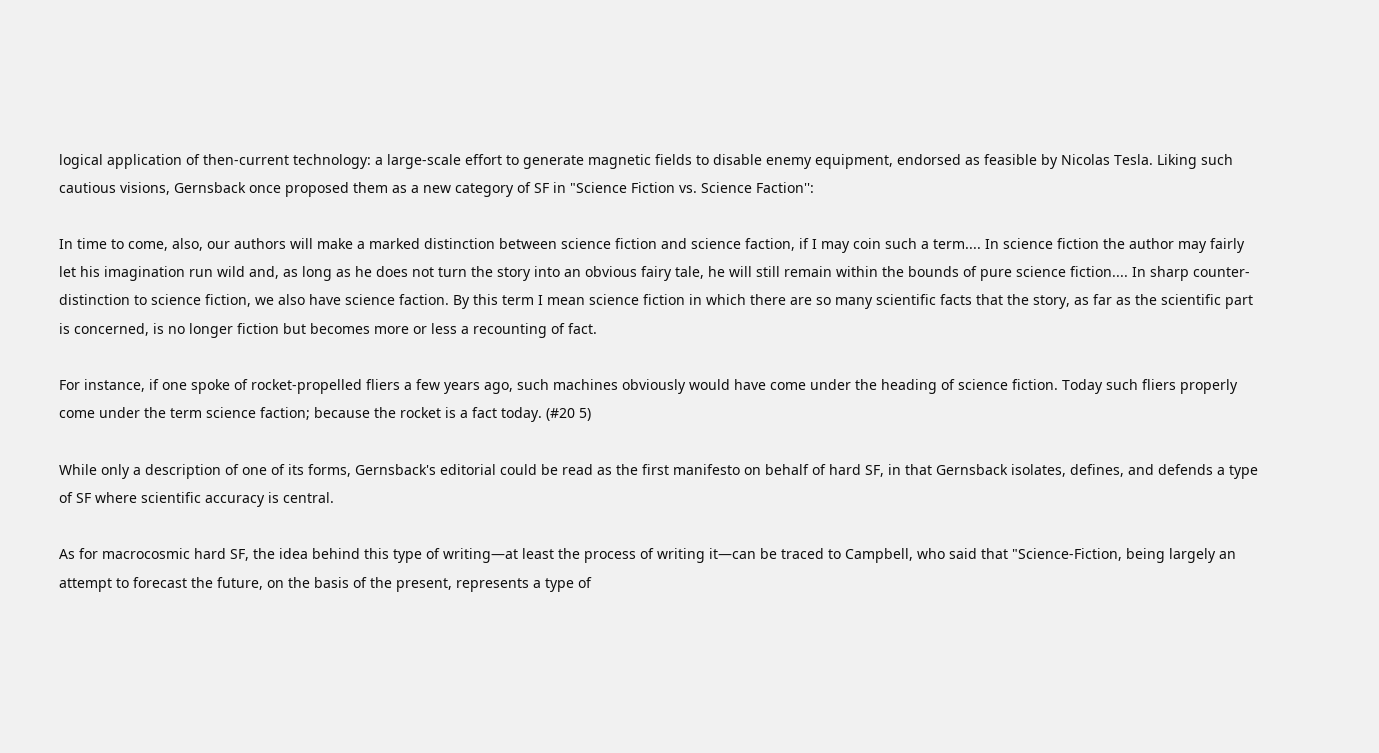logical application of then-current technology: a large-scale effort to generate magnetic fields to disable enemy equipment, endorsed as feasible by Nicolas Tesla. Liking such cautious visions, Gernsback once proposed them as a new category of SF in "Science Fiction vs. Science Faction'':

In time to come, also, our authors will make a marked distinction between science fiction and science faction, if I may coin such a term.... In science fiction the author may fairly let his imagination run wild and, as long as he does not turn the story into an obvious fairy tale, he will still remain within the bounds of pure science fiction.... In sharp counter-distinction to science fiction, we also have science faction. By this term I mean science fiction in which there are so many scientific facts that the story, as far as the scientific part is concerned, is no longer fiction but becomes more or less a recounting of fact.

For instance, if one spoke of rocket-propelled fliers a few years ago, such machines obviously would have come under the heading of science fiction. Today such fliers properly come under the term science faction; because the rocket is a fact today. (#20 5)

While only a description of one of its forms, Gernsback's editorial could be read as the first manifesto on behalf of hard SF, in that Gernsback isolates, defines, and defends a type of SF where scientific accuracy is central.

As for macrocosmic hard SF, the idea behind this type of writing—at least the process of writing it—can be traced to Campbell, who said that "Science-Fiction, being largely an attempt to forecast the future, on the basis of the present, represents a type of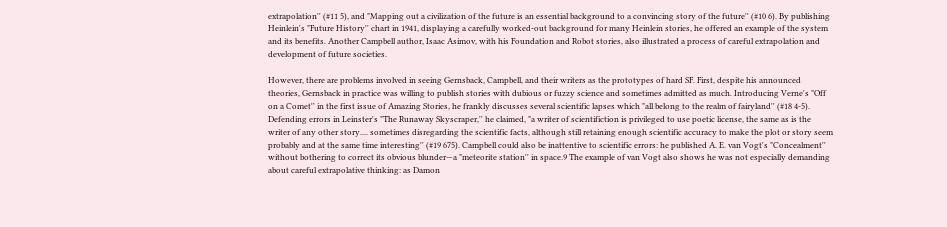extrapolation'' (#11 5), and "Mapping out a civilization of the future is an essential background to a convincing story of the future'' (#10 6). By publishing Heinlein's "Future History'' chart in 1941, displaying a carefully worked-out background for many Heinlein stories, he offered an example of the system and its benefits. Another Campbell author, Isaac Asimov, with his Foundation and Robot stories, also illustrated a process of careful extrapolation and development of future societies.

However, there are problems involved in seeing Gernsback, Campbell, and their writers as the prototypes of hard SF. First, despite his announced theories, Gernsback in practice was willing to publish stories with dubious or fuzzy science and sometimes admitted as much. Introducing Verne's "Off on a Comet'' in the first issue of Amazing Stories, he frankly discusses several scientific lapses which "all belong to the realm of fairyland'' (#18 4-5). Defending errors in Leinster's "The Runaway Skyscraper,'' he claimed, "a writer of scientifiction is privileged to use poetic license, the same as is the writer of any other story.... sometimes disregarding the scientific facts, although still retaining enough scientific accuracy to make the plot or story seem probably and at the same time interesting'' (#19 675). Campbell could also be inattentive to scientific errors: he published A. E. van Vogt's "Concealment'' without bothering to correct its obvious blunder—a "meteorite station'' in space.9 The example of van Vogt also shows he was not especially demanding about careful extrapolative thinking: as Damon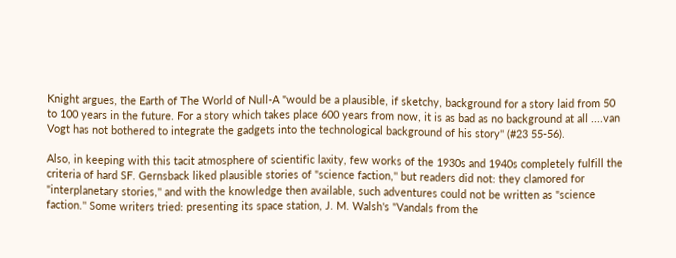Knight argues, the Earth of The World of Null-A "would be a plausible, if sketchy, background for a story laid from 50 to 100 years in the future. For a story which takes place 600 years from now, it is as bad as no background at all ....van Vogt has not bothered to integrate the gadgets into the technological background of his story'' (#23 55-56).

Also, in keeping with this tacit atmosphere of scientific laxity, few works of the 1930s and 1940s completely fulfill the criteria of hard SF. Gernsback liked plausible stories of "science faction,'' but readers did not: they clamored for "interplanetary stories,'' and with the knowledge then available, such adventures could not be written as "science faction.'' Some writers tried: presenting its space station, J. M. Walsh's "Vandals from the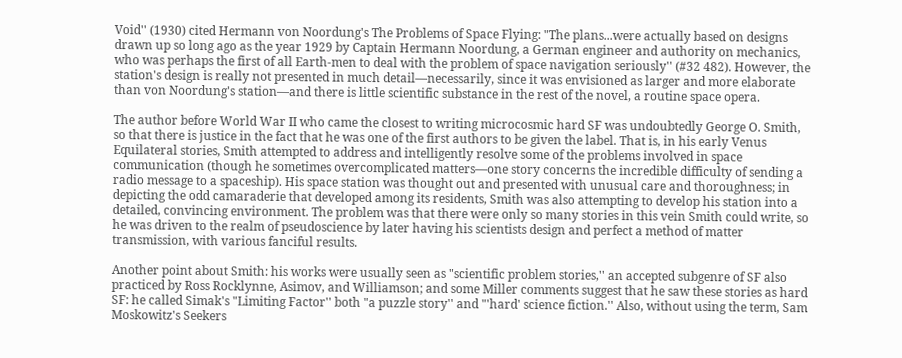Void'' (1930) cited Hermann von Noordung's The Problems of Space Flying: "The plans...were actually based on designs drawn up so long ago as the year 1929 by Captain Hermann Noordung, a German engineer and authority on mechanics, who was perhaps the first of all Earth-men to deal with the problem of space navigation seriously'' (#32 482). However, the station's design is really not presented in much detail—necessarily, since it was envisioned as larger and more elaborate than von Noordung's station—and there is little scientific substance in the rest of the novel, a routine space opera.

The author before World War II who came the closest to writing microcosmic hard SF was undoubtedly George O. Smith, so that there is justice in the fact that he was one of the first authors to be given the label. That is, in his early Venus Equilateral stories, Smith attempted to address and intelligently resolve some of the problems involved in space communication (though he sometimes overcomplicated matters—one story concerns the incredible difficulty of sending a radio message to a spaceship). His space station was thought out and presented with unusual care and thoroughness; in depicting the odd camaraderie that developed among its residents, Smith was also attempting to develop his station into a detailed, convincing environment. The problem was that there were only so many stories in this vein Smith could write, so he was driven to the realm of pseudoscience by later having his scientists design and perfect a method of matter transmission, with various fanciful results.

Another point about Smith: his works were usually seen as "scientific problem stories,'' an accepted subgenre of SF also practiced by Ross Rocklynne, Asimov, and Williamson; and some Miller comments suggest that he saw these stories as hard SF: he called Simak's "Limiting Factor'' both "a puzzle story'' and "'hard' science fiction.'' Also, without using the term, Sam Moskowitz's Seekers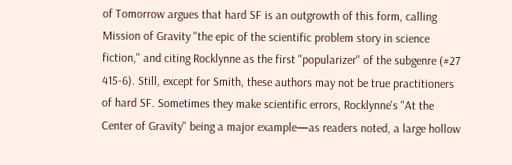of Tomorrow argues that hard SF is an outgrowth of this form, calling Mission of Gravity "the epic of the scientific problem story in science fiction,'' and citing Rocklynne as the first "popularizer'' of the subgenre (#27 415-6). Still, except for Smith, these authors may not be true practitioners of hard SF. Sometimes they make scientific errors, Rocklynne's "At the Center of Gravity'' being a major example—as readers noted, a large hollow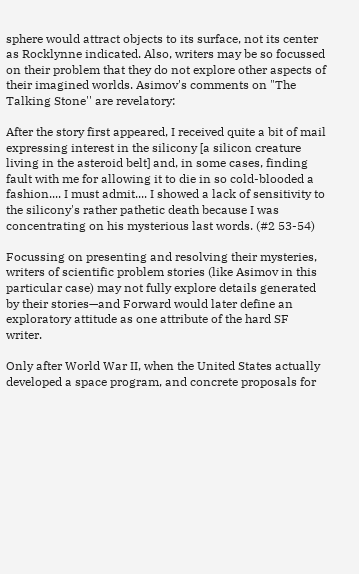sphere would attract objects to its surface, not its center as Rocklynne indicated. Also, writers may be so focussed on their problem that they do not explore other aspects of their imagined worlds. Asimov's comments on "The Talking Stone'' are revelatory:

After the story first appeared, I received quite a bit of mail expressing interest in the silicony [a silicon creature living in the asteroid belt] and, in some cases, finding fault with me for allowing it to die in so cold-blooded a fashion.... I must admit.... I showed a lack of sensitivity to the silicony's rather pathetic death because I was concentrating on his mysterious last words. (#2 53-54)

Focussing on presenting and resolving their mysteries, writers of scientific problem stories (like Asimov in this particular case) may not fully explore details generated by their stories—and Forward would later define an exploratory attitude as one attribute of the hard SF writer.

Only after World War II, when the United States actually developed a space program, and concrete proposals for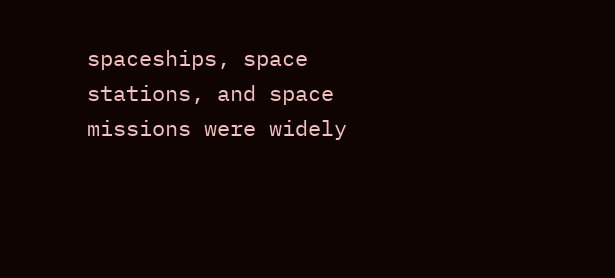spaceships, space stations, and space missions were widely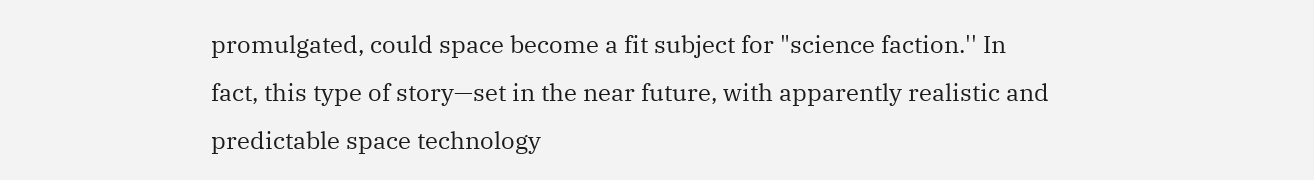promulgated, could space become a fit subject for "science faction.'' In fact, this type of story—set in the near future, with apparently realistic and predictable space technology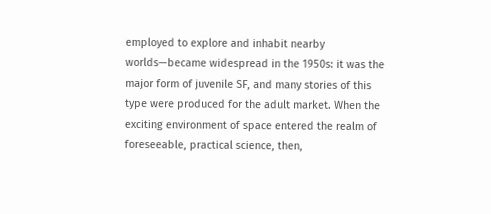employed to explore and inhabit nearby worlds—became widespread in the 1950s: it was the major form of juvenile SF, and many stories of this type were produced for the adult market. When the exciting environment of space entered the realm of foreseeable, practical science, then,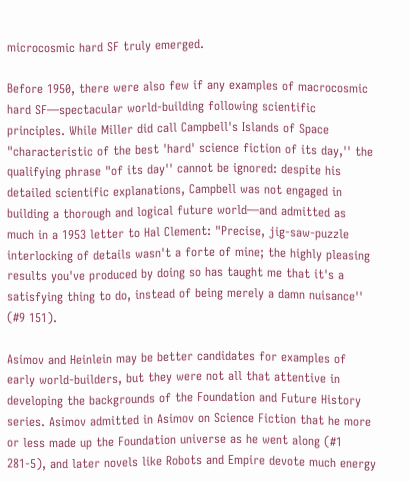microcosmic hard SF truly emerged.

Before 1950, there were also few if any examples of macrocosmic hard SF—spectacular world-building following scientific principles. While Miller did call Campbell's Islands of Space "characteristic of the best 'hard' science fiction of its day,'' the qualifying phrase "of its day'' cannot be ignored: despite his detailed scientific explanations, Campbell was not engaged in building a thorough and logical future world—and admitted as much in a 1953 letter to Hal Clement: "Precise, jig-saw-puzzle interlocking of details wasn't a forte of mine; the highly pleasing results you've produced by doing so has taught me that it's a satisfying thing to do, instead of being merely a damn nuisance'' (#9 151).

Asimov and Heinlein may be better candidates for examples of early world-builders, but they were not all that attentive in developing the backgrounds of the Foundation and Future History series. Asimov admitted in Asimov on Science Fiction that he more or less made up the Foundation universe as he went along (#1 281-5), and later novels like Robots and Empire devote much energy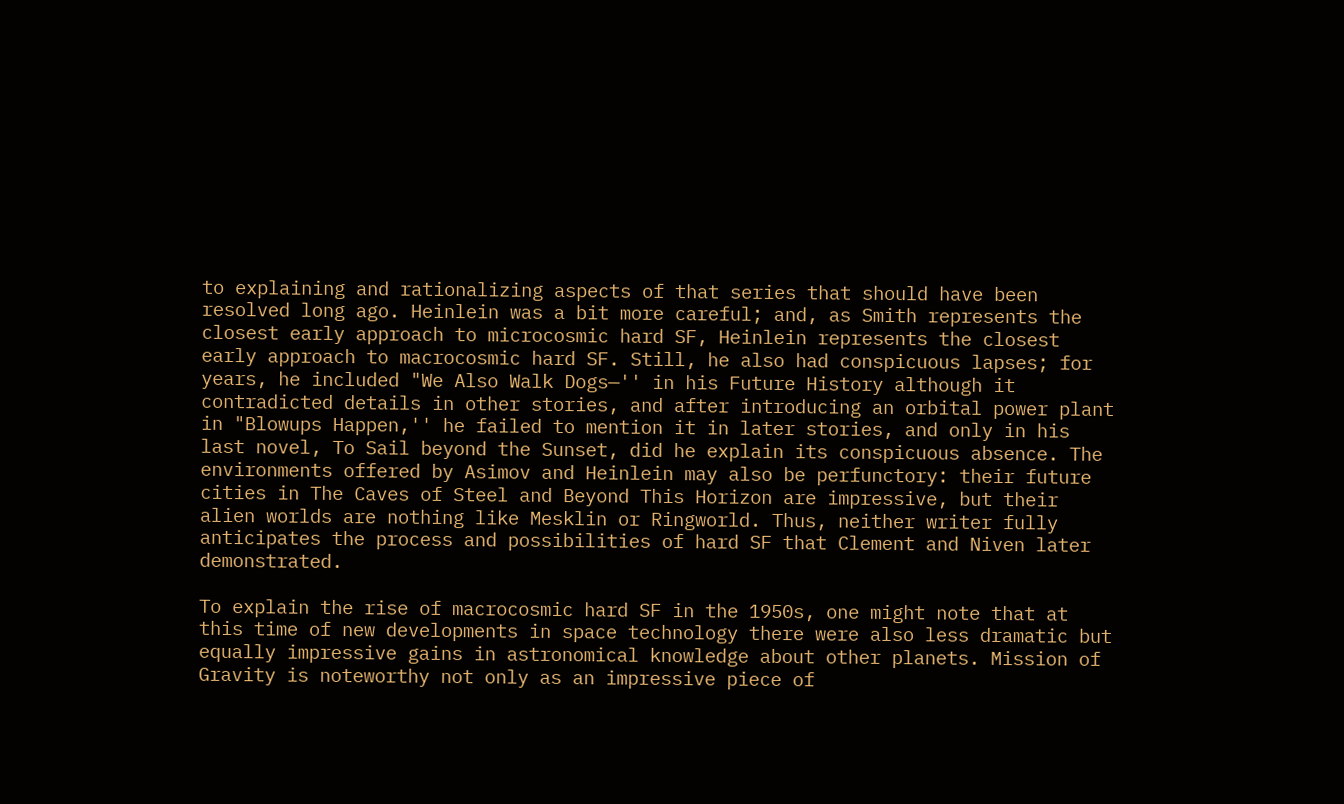to explaining and rationalizing aspects of that series that should have been resolved long ago. Heinlein was a bit more careful; and, as Smith represents the closest early approach to microcosmic hard SF, Heinlein represents the closest early approach to macrocosmic hard SF. Still, he also had conspicuous lapses; for years, he included "We Also Walk Dogs—'' in his Future History although it contradicted details in other stories, and after introducing an orbital power plant in "Blowups Happen,'' he failed to mention it in later stories, and only in his last novel, To Sail beyond the Sunset, did he explain its conspicuous absence. The environments offered by Asimov and Heinlein may also be perfunctory: their future cities in The Caves of Steel and Beyond This Horizon are impressive, but their alien worlds are nothing like Mesklin or Ringworld. Thus, neither writer fully anticipates the process and possibilities of hard SF that Clement and Niven later demonstrated.

To explain the rise of macrocosmic hard SF in the 1950s, one might note that at this time of new developments in space technology there were also less dramatic but equally impressive gains in astronomical knowledge about other planets. Mission of Gravity is noteworthy not only as an impressive piece of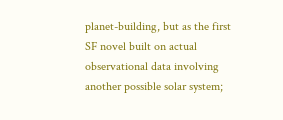planet-building, but as the first SF novel built on actual observational data involving another possible solar system;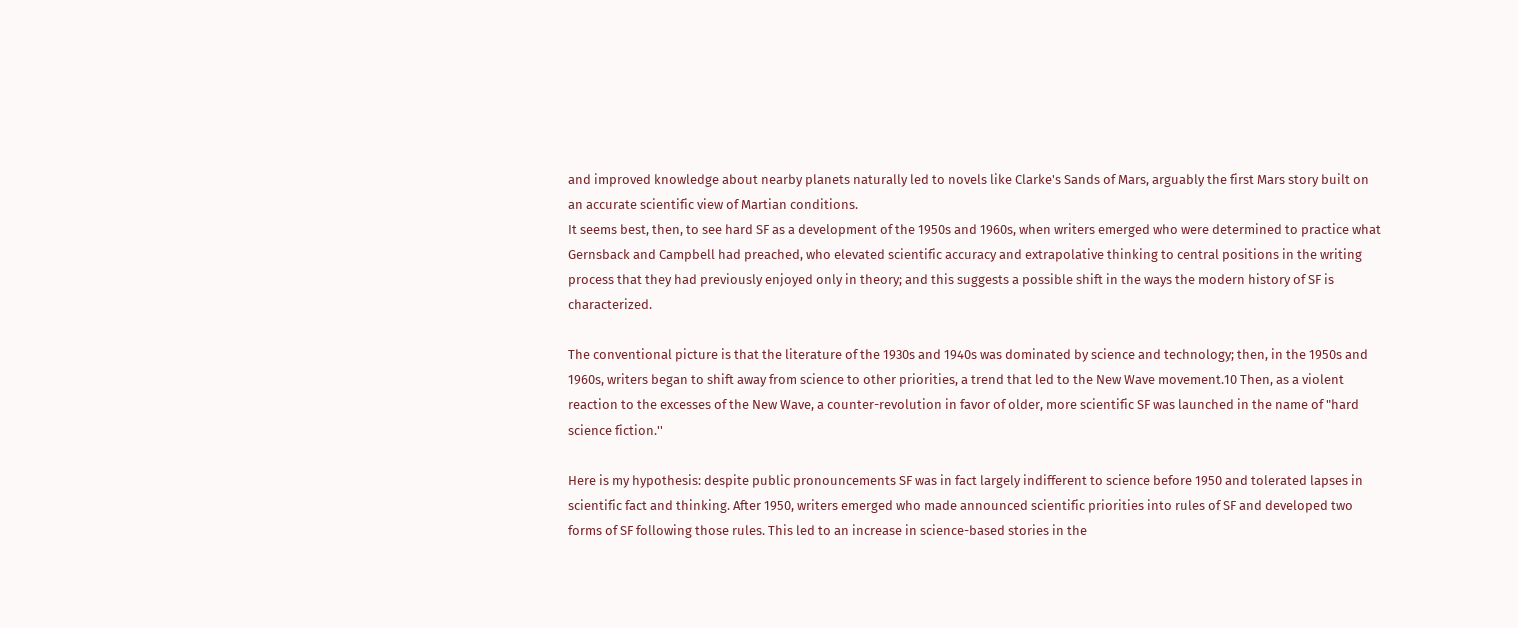and improved knowledge about nearby planets naturally led to novels like Clarke's Sands of Mars, arguably the first Mars story built on an accurate scientific view of Martian conditions.
It seems best, then, to see hard SF as a development of the 1950s and 1960s, when writers emerged who were determined to practice what Gernsback and Campbell had preached, who elevated scientific accuracy and extrapolative thinking to central positions in the writing process that they had previously enjoyed only in theory; and this suggests a possible shift in the ways the modern history of SF is characterized.

The conventional picture is that the literature of the 1930s and 1940s was dominated by science and technology; then, in the 1950s and 1960s, writers began to shift away from science to other priorities, a trend that led to the New Wave movement.10 Then, as a violent reaction to the excesses of the New Wave, a counter-revolution in favor of older, more scientific SF was launched in the name of "hard science fiction.''

Here is my hypothesis: despite public pronouncements SF was in fact largely indifferent to science before 1950 and tolerated lapses in scientific fact and thinking. After 1950, writers emerged who made announced scientific priorities into rules of SF and developed two forms of SF following those rules. This led to an increase in science-based stories in the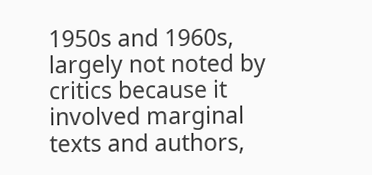1950s and 1960s, largely not noted by critics because it involved marginal texts and authors,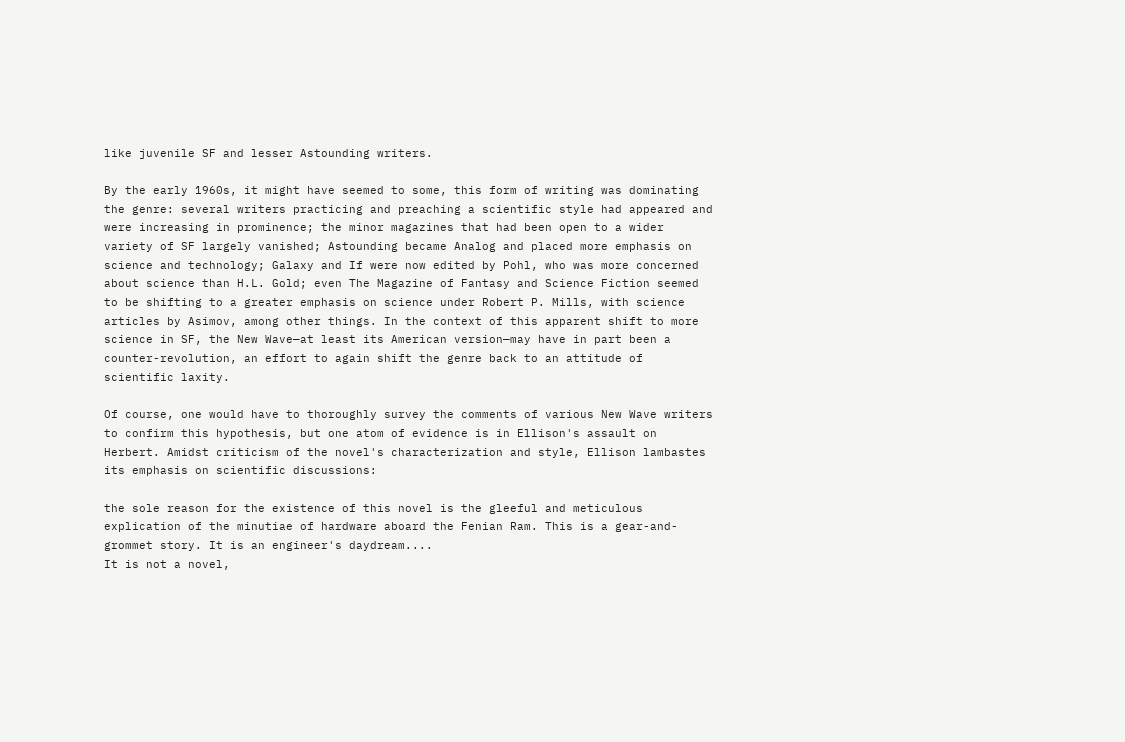like juvenile SF and lesser Astounding writers.

By the early 1960s, it might have seemed to some, this form of writing was dominating the genre: several writers practicing and preaching a scientific style had appeared and were increasing in prominence; the minor magazines that had been open to a wider variety of SF largely vanished; Astounding became Analog and placed more emphasis on science and technology; Galaxy and If were now edited by Pohl, who was more concerned about science than H.L. Gold; even The Magazine of Fantasy and Science Fiction seemed to be shifting to a greater emphasis on science under Robert P. Mills, with science articles by Asimov, among other things. In the context of this apparent shift to more science in SF, the New Wave—at least its American version—may have in part been a counter-revolution, an effort to again shift the genre back to an attitude of scientific laxity.

Of course, one would have to thoroughly survey the comments of various New Wave writers to confirm this hypothesis, but one atom of evidence is in Ellison's assault on Herbert. Amidst criticism of the novel's characterization and style, Ellison lambastes its emphasis on scientific discussions:

the sole reason for the existence of this novel is the gleeful and meticulous explication of the minutiae of hardware aboard the Fenian Ram. This is a gear-and-grommet story. It is an engineer's daydream....
It is not a novel,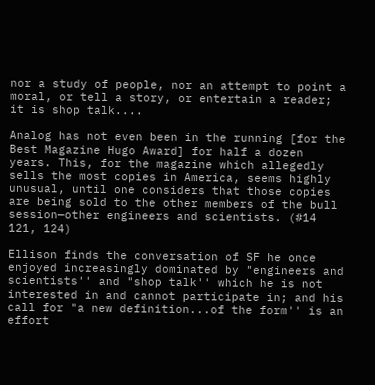nor a study of people, nor an attempt to point a moral, or tell a story, or entertain a reader; it is shop talk....

Analog has not even been in the running [for the Best Magazine Hugo Award] for half a dozen years. This, for the magazine which allegedly sells the most copies in America, seems highly unusual, until one considers that those copies are being sold to the other members of the bull session—other engineers and scientists. (#14 121, 124)

Ellison finds the conversation of SF he once enjoyed increasingly dominated by "engineers and scientists'' and "shop talk'' which he is not interested in and cannot participate in; and his call for "a new definition...of the form'' is an effort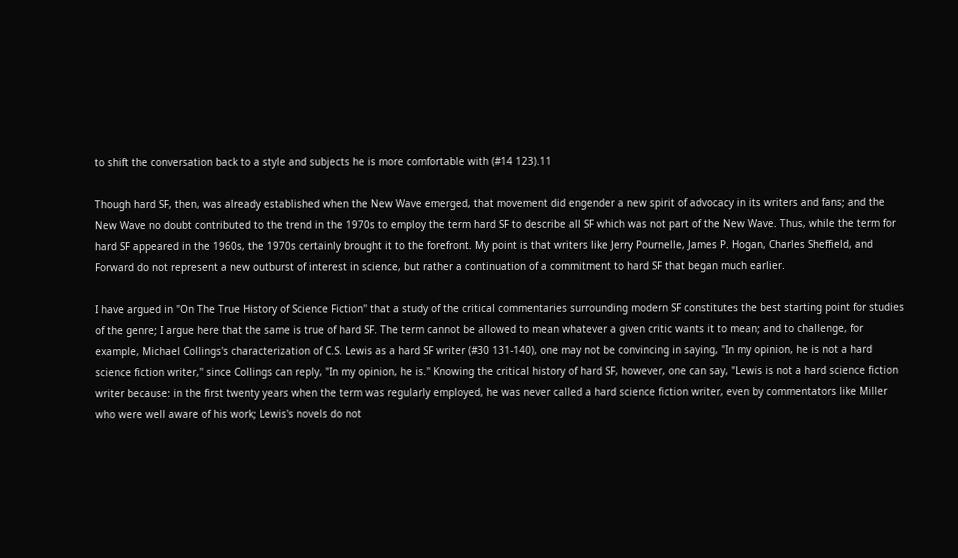to shift the conversation back to a style and subjects he is more comfortable with (#14 123).11

Though hard SF, then, was already established when the New Wave emerged, that movement did engender a new spirit of advocacy in its writers and fans; and the New Wave no doubt contributed to the trend in the 1970s to employ the term hard SF to describe all SF which was not part of the New Wave. Thus, while the term for hard SF appeared in the 1960s, the 1970s certainly brought it to the forefront. My point is that writers like Jerry Pournelle, James P. Hogan, Charles Sheffield, and Forward do not represent a new outburst of interest in science, but rather a continuation of a commitment to hard SF that began much earlier.

I have argued in "On The True History of Science Fiction'' that a study of the critical commentaries surrounding modern SF constitutes the best starting point for studies of the genre; I argue here that the same is true of hard SF. The term cannot be allowed to mean whatever a given critic wants it to mean; and to challenge, for example, Michael Collings's characterization of C.S. Lewis as a hard SF writer (#30 131-140), one may not be convincing in saying, "In my opinion, he is not a hard science fiction writer,'' since Collings can reply, "In my opinion, he is.'' Knowing the critical history of hard SF, however, one can say, "Lewis is not a hard science fiction writer because: in the first twenty years when the term was regularly employed, he was never called a hard science fiction writer, even by commentators like Miller who were well aware of his work; Lewis's novels do not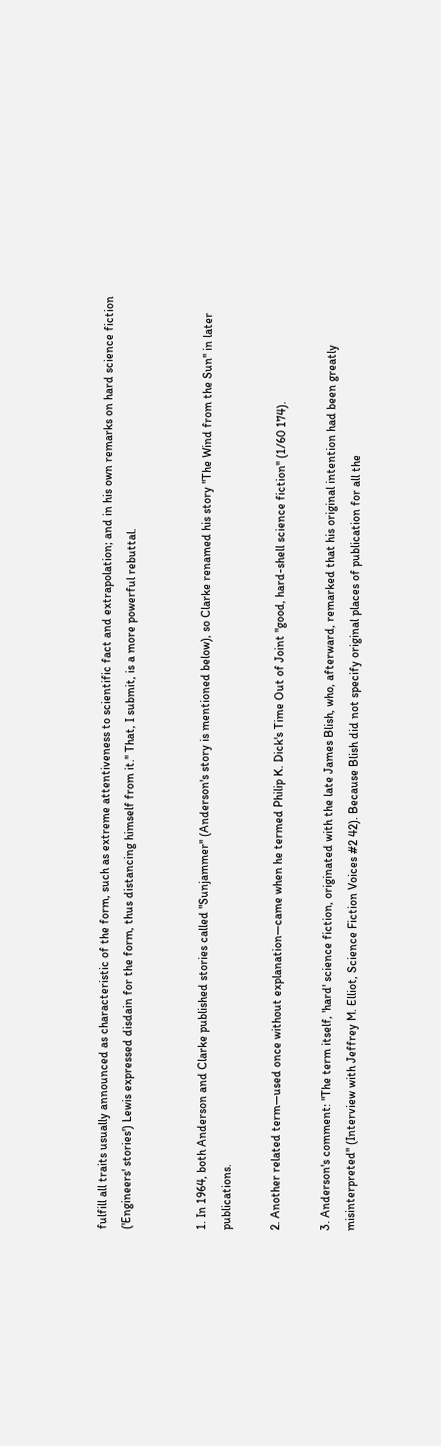fulfill all traits usually announced as characteristic of the form, such as extreme attentiveness to scientific fact and extrapolation; and in his own remarks on hard science fiction ('Engineers' stories') Lewis expressed disdain for the form, thus distancing himself from it.'' That, I submit, is a more powerful rebuttal.


1. In 1964, both Anderson and Clarke published stories called "Sunjammer'' (Anderson's story is mentioned below), so Clarke renamed his story "The Wind from the Sun'' in later publications.

2. Another related term—used once without explanation—came when he termed Philip K. Dick's Time Out of Joint "good, hard-shell science fiction'' (1/60 174).

3. Anderson's comment: "The term itself, 'hard' science fiction, originated with the late James Blish, who, afterward, remarked that his original intention had been greatly misinterpreted'' (Interview with Jeffrey M. Elliot, Science Fiction Voices #2 42). Because Blish did not specify original places of publication for all the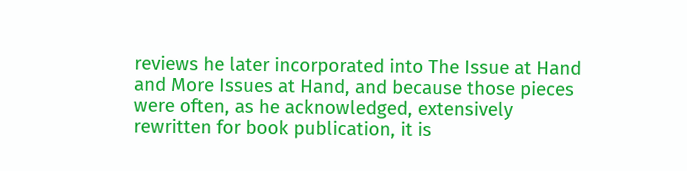reviews he later incorporated into The Issue at Hand and More Issues at Hand, and because those pieces were often, as he acknowledged, extensively rewritten for book publication, it is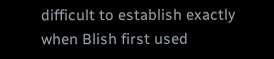difficult to establish exactly when Blish first used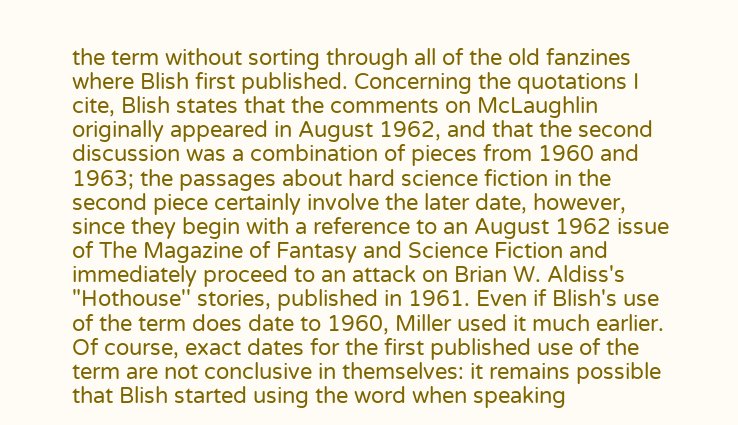the term without sorting through all of the old fanzines where Blish first published. Concerning the quotations I cite, Blish states that the comments on McLaughlin originally appeared in August 1962, and that the second discussion was a combination of pieces from 1960 and 1963; the passages about hard science fiction in the second piece certainly involve the later date, however, since they begin with a reference to an August 1962 issue of The Magazine of Fantasy and Science Fiction and immediately proceed to an attack on Brian W. Aldiss's "Hothouse'' stories, published in 1961. Even if Blish's use of the term does date to 1960, Miller used it much earlier. Of course, exact dates for the first published use of the term are not conclusive in themselves: it remains possible that Blish started using the word when speaking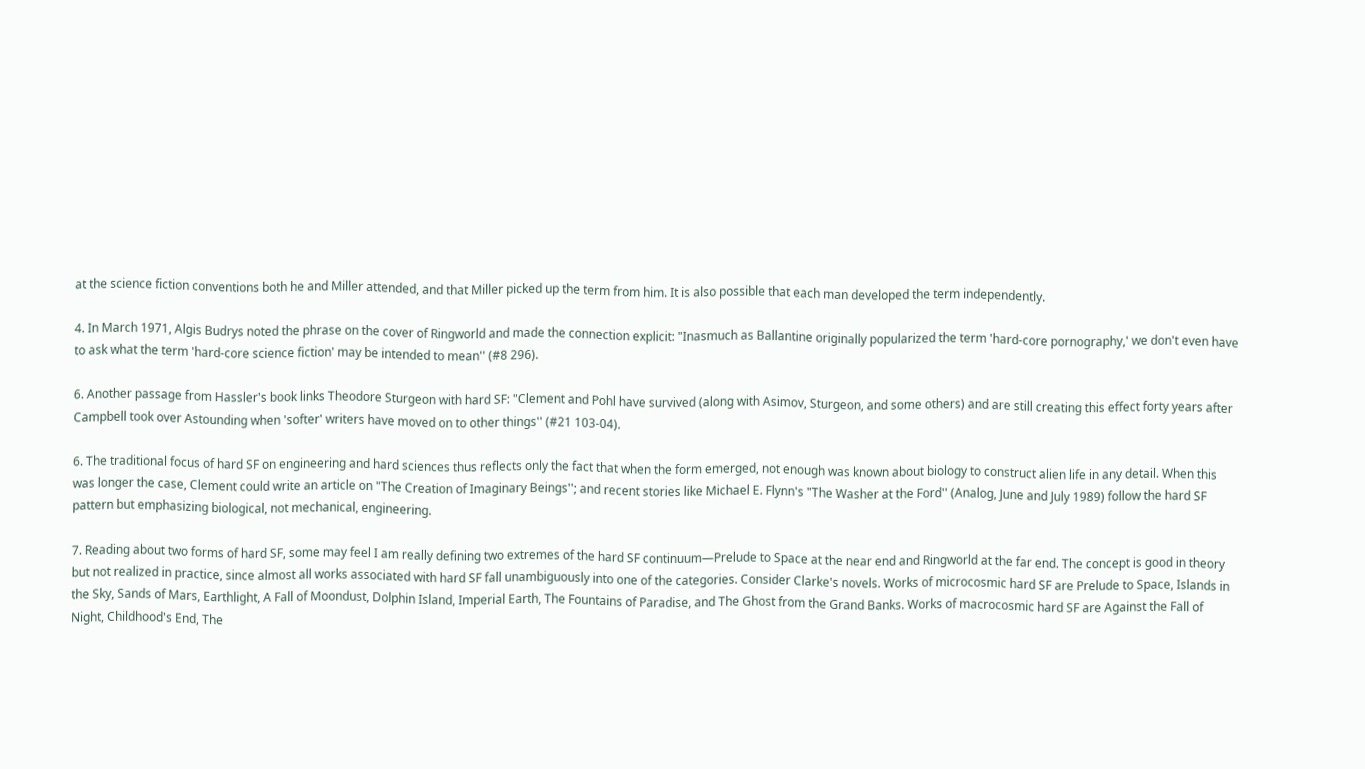at the science fiction conventions both he and Miller attended, and that Miller picked up the term from him. It is also possible that each man developed the term independently.

4. In March 1971, Algis Budrys noted the phrase on the cover of Ringworld and made the connection explicit: "Inasmuch as Ballantine originally popularized the term 'hard-core pornography,' we don't even have to ask what the term 'hard-core science fiction' may be intended to mean'' (#8 296).

6. Another passage from Hassler's book links Theodore Sturgeon with hard SF: "Clement and Pohl have survived (along with Asimov, Sturgeon, and some others) and are still creating this effect forty years after Campbell took over Astounding when 'softer' writers have moved on to other things'' (#21 103-04).

6. The traditional focus of hard SF on engineering and hard sciences thus reflects only the fact that when the form emerged, not enough was known about biology to construct alien life in any detail. When this was longer the case, Clement could write an article on "The Creation of Imaginary Beings''; and recent stories like Michael E. Flynn's "The Washer at the Ford'' (Analog, June and July 1989) follow the hard SF pattern but emphasizing biological, not mechanical, engineering.

7. Reading about two forms of hard SF, some may feel I am really defining two extremes of the hard SF continuum—Prelude to Space at the near end and Ringworld at the far end. The concept is good in theory but not realized in practice, since almost all works associated with hard SF fall unambiguously into one of the categories. Consider Clarke's novels. Works of microcosmic hard SF are Prelude to Space, Islands in the Sky, Sands of Mars, Earthlight, A Fall of Moondust, Dolphin Island, Imperial Earth, The Fountains of Paradise, and The Ghost from the Grand Banks. Works of macrocosmic hard SF are Against the Fall of Night, Childhood's End, The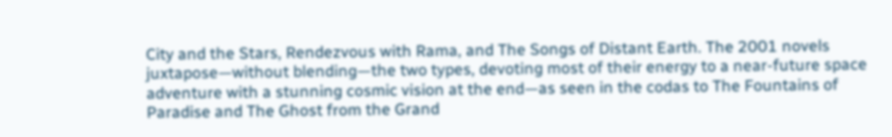City and the Stars, Rendezvous with Rama, and The Songs of Distant Earth. The 2001 novels juxtapose—without blending—the two types, devoting most of their energy to a near-future space adventure with a stunning cosmic vision at the end—as seen in the codas to The Fountains of Paradise and The Ghost from the Grand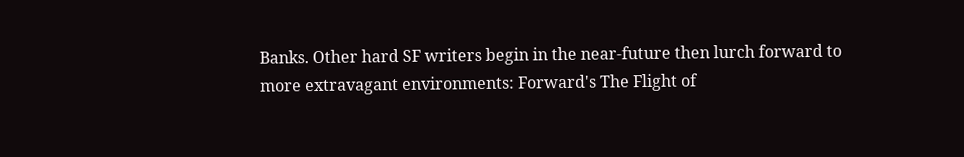Banks. Other hard SF writers begin in the near-future then lurch forward to more extravagant environments: Forward's The Flight of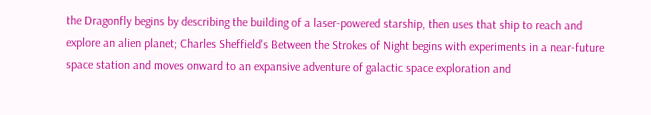the Dragonfly begins by describing the building of a laser-powered starship, then uses that ship to reach and explore an alien planet; Charles Sheffield's Between the Strokes of Night begins with experiments in a near-future space station and moves onward to an expansive adventure of galactic space exploration and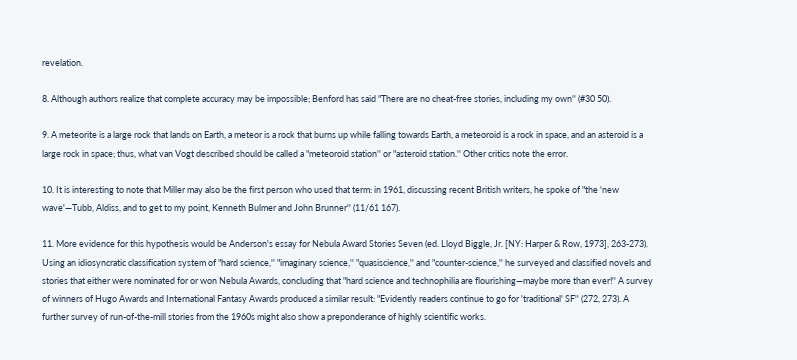revelation.

8. Although authors realize that complete accuracy may be impossible; Benford has said "There are no cheat-free stories, including my own'' (#30 50).

9. A meteorite is a large rock that lands on Earth, a meteor is a rock that burns up while falling towards Earth, a meteoroid is a rock in space, and an asteroid is a large rock in space; thus, what van Vogt described should be called a "meteoroid station'' or "asteroid station.'' Other critics note the error.

10. It is interesting to note that Miller may also be the first person who used that term: in 1961, discussing recent British writers, he spoke of "the 'new wave'—Tubb, Aldiss, and to get to my point, Kenneth Bulmer and John Brunner'' (11/61 167).

11. More evidence for this hypothesis would be Anderson's essay for Nebula Award Stories Seven (ed. Lloyd Biggle, Jr. [NY: Harper & Row, 1973], 263-273). Using an idiosyncratic classification system of "hard science,'' "imaginary science,'' "quasiscience,'' and "counter-science,'' he surveyed and classified novels and stories that either were nominated for or won Nebula Awards, concluding that "hard science and technophilia are flourishing—maybe more than ever!'' A survey of winners of Hugo Awards and International Fantasy Awards produced a similar result: "Evidently readers continue to go for 'traditional' SF'' (272, 273). A further survey of run-of-the-mill stories from the 1960s might also show a preponderance of highly scientific works.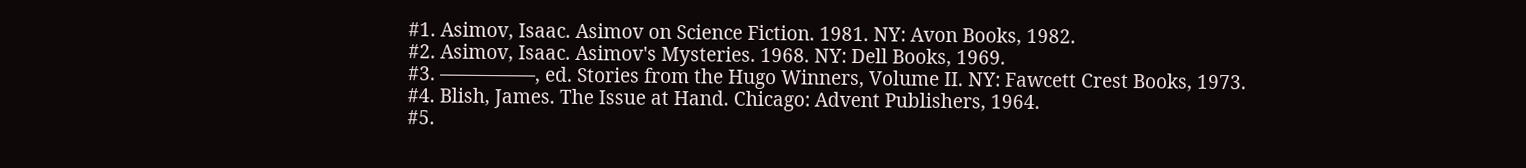#1. Asimov, Isaac. Asimov on Science Fiction. 1981. NY: Avon Books, 1982.
#2. Asimov, Isaac. Asimov's Mysteries. 1968. NY: Dell Books, 1969.
#3. —————, ed. Stories from the Hugo Winners, Volume II. NY: Fawcett Crest Books, 1973.
#4. Blish, James. The Issue at Hand. Chicago: Advent Publishers, 1964.
#5.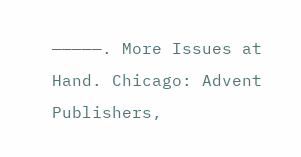—————. More Issues at Hand. Chicago: Advent Publishers,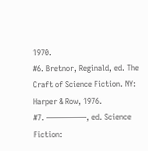1970.
#6. Bretnor, Reginald, ed. The Craft of Science Fiction. NY: Harper & Row, 1976.
#7. —————, ed. Science Fiction: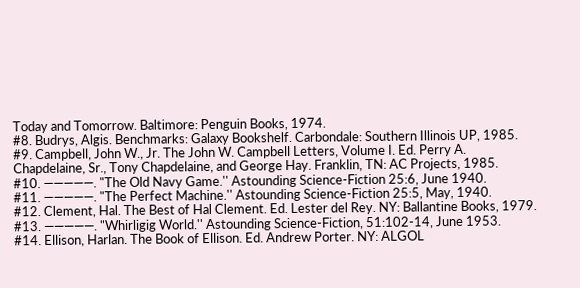Today and Tomorrow. Baltimore: Penguin Books, 1974.
#8. Budrys, Algis. Benchmarks: Galaxy Bookshelf. Carbondale: Southern Illinois UP, 1985.
#9. Campbell, John W., Jr. The John W. Campbell Letters, Volume I. Ed. Perry A. Chapdelaine, Sr., Tony Chapdelaine, and George Hay. Franklin, TN: AC Projects, 1985.
#10. —————. "The Old Navy Game.'' Astounding Science-Fiction 25:6, June 1940.
#11. —————. "The Perfect Machine.'' Astounding Science-Fiction 25:5, May, 1940.
#12. Clement, Hal. The Best of Hal Clement. Ed. Lester del Rey. NY: Ballantine Books, 1979.
#13. —————. "Whirligig World.'' Astounding Science-Fiction, 51:102-14, June 1953.
#14. Ellison, Harlan. The Book of Ellison. Ed. Andrew Porter. NY: ALGOL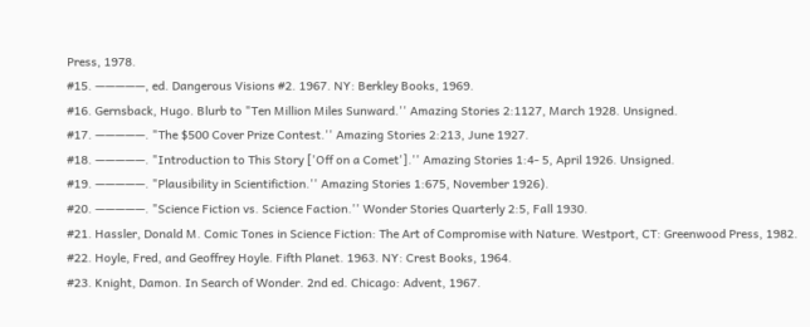Press, 1978.
#15. —————, ed. Dangerous Visions #2. 1967. NY: Berkley Books, 1969.
#16. Gernsback, Hugo. Blurb to "Ten Million Miles Sunward.'' Amazing Stories 2:1127, March 1928. Unsigned.
#17. —————. "The $500 Cover Prize Contest.'' Amazing Stories 2:213, June 1927.
#18. —————. "Introduction to This Story ['Off on a Comet'].'' Amazing Stories 1:4- 5, April 1926. Unsigned.
#19. —————. "Plausibility in Scientifiction.'' Amazing Stories 1:675, November 1926).
#20. —————. "Science Fiction vs. Science Faction.'' Wonder Stories Quarterly 2:5, Fall 1930.
#21. Hassler, Donald M. Comic Tones in Science Fiction: The Art of Compromise with Nature. Westport, CT: Greenwood Press, 1982.
#22. Hoyle, Fred, and Geoffrey Hoyle. Fifth Planet. 1963. NY: Crest Books, 1964.
#23. Knight, Damon. In Search of Wonder. 2nd ed. Chicago: Advent, 1967.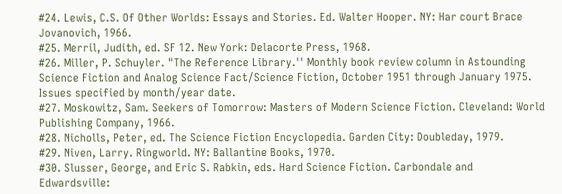#24. Lewis, C.S. Of Other Worlds: Essays and Stories. Ed. Walter Hooper. NY: Har court Brace Jovanovich, 1966.
#25. Merril, Judith, ed. SF 12. New York: Delacorte Press, 1968.
#26. Miller, P. Schuyler. "The Reference Library.'' Monthly book review column in Astounding Science Fiction and Analog Science Fact/Science Fiction, October 1951 through January 1975. Issues specified by month/year date.
#27. Moskowitz, Sam. Seekers of Tomorrow: Masters of Modern Science Fiction. Cleveland: World Publishing Company, 1966.
#28. Nicholls, Peter, ed. The Science Fiction Encyclopedia. Garden City: Doubleday, 1979.
#29. Niven, Larry. Ringworld. NY: Ballantine Books, 1970.
#30. Slusser, George, and Eric S. Rabkin, eds. Hard Science Fiction. Carbondale and Edwardsville: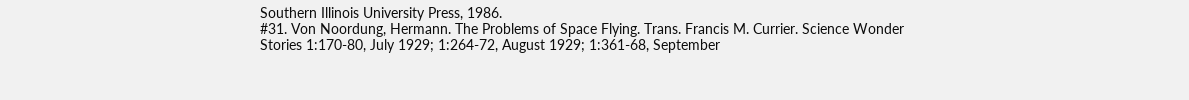Southern Illinois University Press, 1986.
#31. Von Noordung, Hermann. The Problems of Space Flying. Trans. Francis M. Currier. Science Wonder Stories 1:170-80, July 1929; 1:264-72, August 1929; 1:361-68, September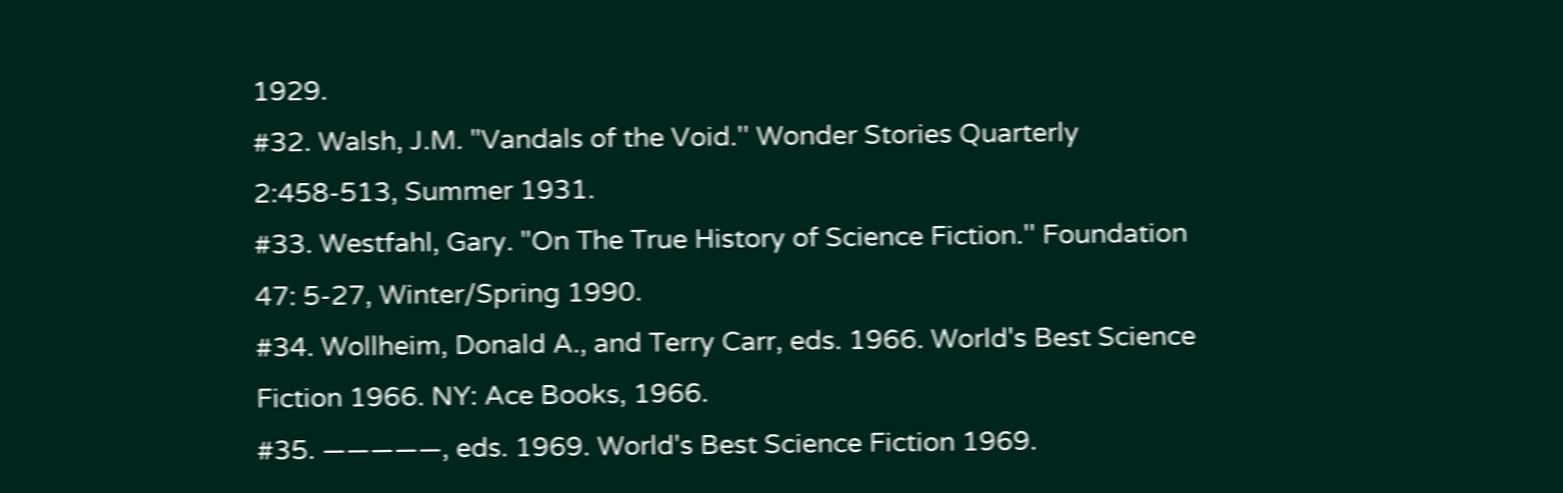1929.
#32. Walsh, J.M. "Vandals of the Void.'' Wonder Stories Quarterly 2:458-513, Summer 1931.
#33. Westfahl, Gary. "On The True History of Science Fiction.'' Foundation 47: 5-27, Winter/Spring 1990.
#34. Wollheim, Donald A., and Terry Carr, eds. 1966. World's Best Science Fiction 1966. NY: Ace Books, 1966.
#35. —————, eds. 1969. World's Best Science Fiction 1969.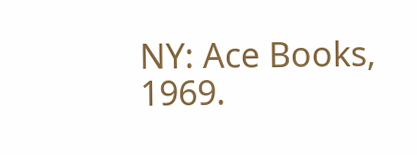NY: Ace Books, 1969.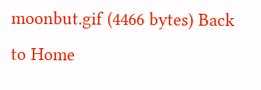moonbut.gif (4466 bytes) Back to Home